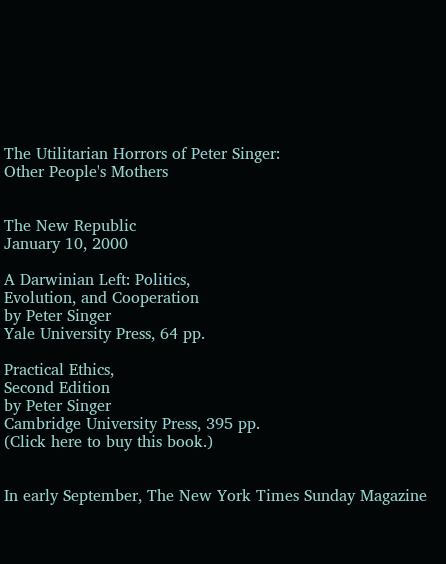The Utilitarian Horrors of Peter Singer:
Other People's Mothers


The New Republic
January 10, 2000

A Darwinian Left: Politics,
Evolution, and Cooperation
by Peter Singer
Yale University Press, 64 pp.

Practical Ethics,
Second Edition
by Peter Singer
Cambridge University Press, 395 pp.
(Click here to buy this book.)


In early September, The New York Times Sunday Magazine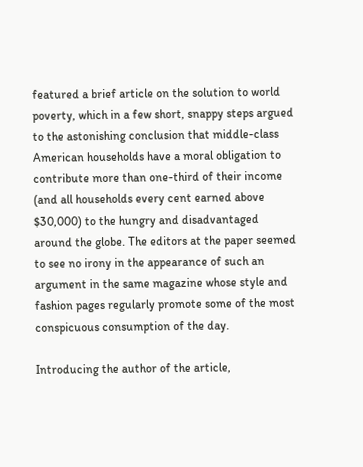featured a brief article on the solution to world poverty, which in a few short, snappy steps argued to the astonishing conclusion that middle-class American households have a moral obligation to contribute more than one-third of their income (and all households every cent earned above $30,000) to the hungry and disadvantaged around the globe. The editors at the paper seemed to see no irony in the appearance of such an argument in the same magazine whose style and fashion pages regularly promote some of the most conspicuous consumption of the day.

Introducing the author of the article,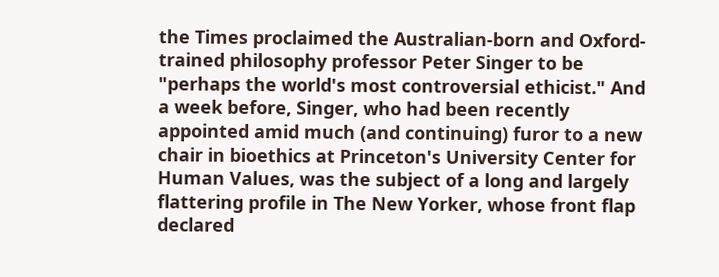the Times proclaimed the Australian-born and Oxford-trained philosophy professor Peter Singer to be "perhaps the world's most controversial ethicist." And a week before, Singer, who had been recently appointed amid much (and continuing) furor to a new chair in bioethics at Princeton's University Center for Human Values, was the subject of a long and largely flattering profile in The New Yorker, whose front flap declared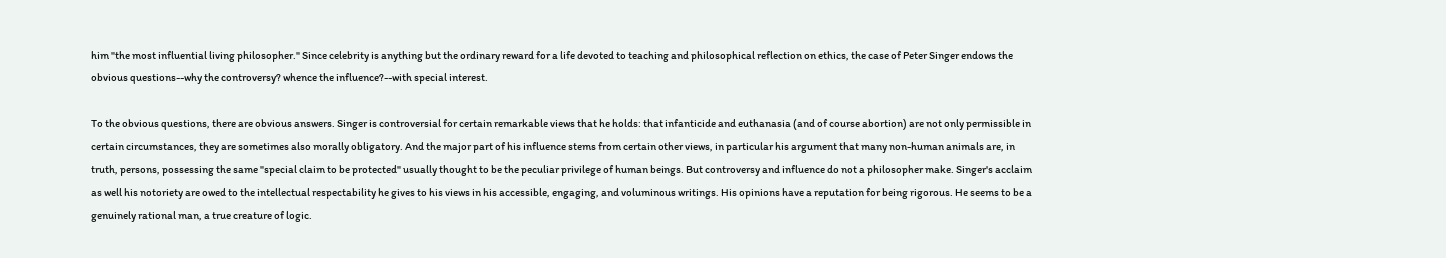him "the most influential living philosopher." Since celebrity is anything but the ordinary reward for a life devoted to teaching and philosophical reflection on ethics, the case of Peter Singer endows the obvious questions--why the controversy? whence the influence?--with special interest.

To the obvious questions, there are obvious answers. Singer is controversial for certain remarkable views that he holds: that infanticide and euthanasia (and of course abortion) are not only permissible in certain circumstances, they are sometimes also morally obligatory. And the major part of his influence stems from certain other views, in particular his argument that many non-human animals are, in truth, persons, possessing the same "special claim to be protected" usually thought to be the peculiar privilege of human beings. But controversy and influence do not a philosopher make. Singer's acclaim as well his notoriety are owed to the intellectual respectability he gives to his views in his accessible, engaging, and voluminous writings. His opinions have a reputation for being rigorous. He seems to be a genuinely rational man, a true creature of logic.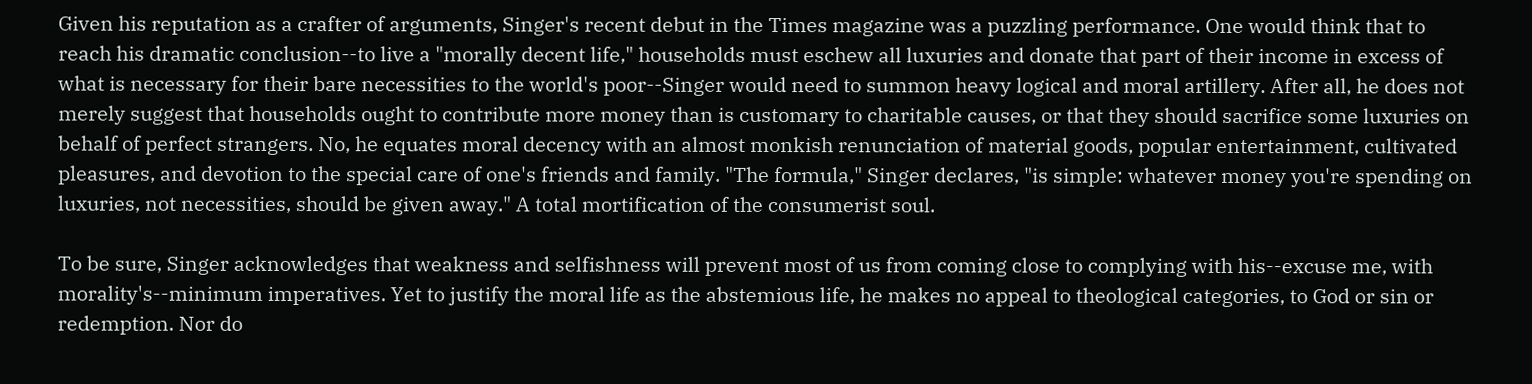Given his reputation as a crafter of arguments, Singer's recent debut in the Times magazine was a puzzling performance. One would think that to reach his dramatic conclusion--to live a "morally decent life," households must eschew all luxuries and donate that part of their income in excess of what is necessary for their bare necessities to the world's poor--Singer would need to summon heavy logical and moral artillery. After all, he does not merely suggest that households ought to contribute more money than is customary to charitable causes, or that they should sacrifice some luxuries on behalf of perfect strangers. No, he equates moral decency with an almost monkish renunciation of material goods, popular entertainment, cultivated pleasures, and devotion to the special care of one's friends and family. "The formula," Singer declares, "is simple: whatever money you're spending on luxuries, not necessities, should be given away." A total mortification of the consumerist soul.

To be sure, Singer acknowledges that weakness and selfishness will prevent most of us from coming close to complying with his--excuse me, with morality's--minimum imperatives. Yet to justify the moral life as the abstemious life, he makes no appeal to theological categories, to God or sin or redemption. Nor do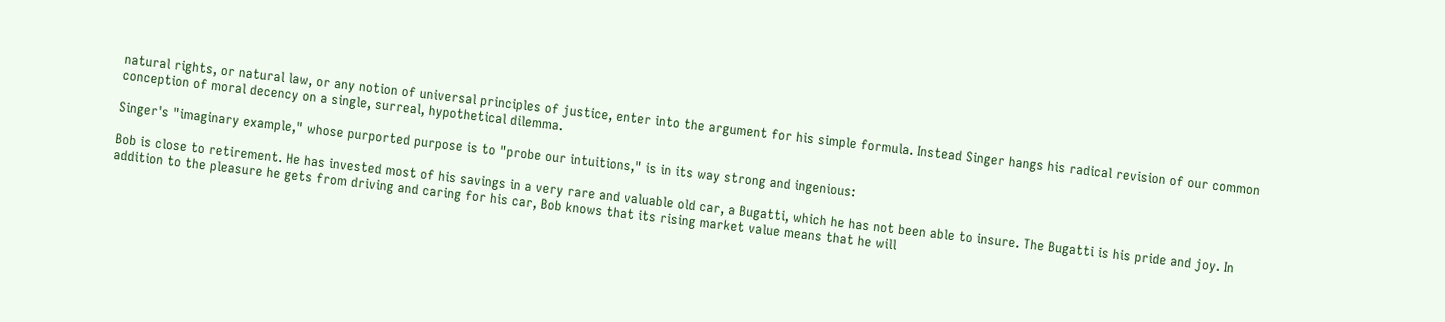natural rights, or natural law, or any notion of universal principles of justice, enter into the argument for his simple formula. Instead Singer hangs his radical revision of our common conception of moral decency on a single, surreal, hypothetical dilemma.

Singer's "imaginary example," whose purported purpose is to "probe our intuitions," is in its way strong and ingenious:

Bob is close to retirement. He has invested most of his savings in a very rare and valuable old car, a Bugatti, which he has not been able to insure. The Bugatti is his pride and joy. In addition to the pleasure he gets from driving and caring for his car, Bob knows that its rising market value means that he will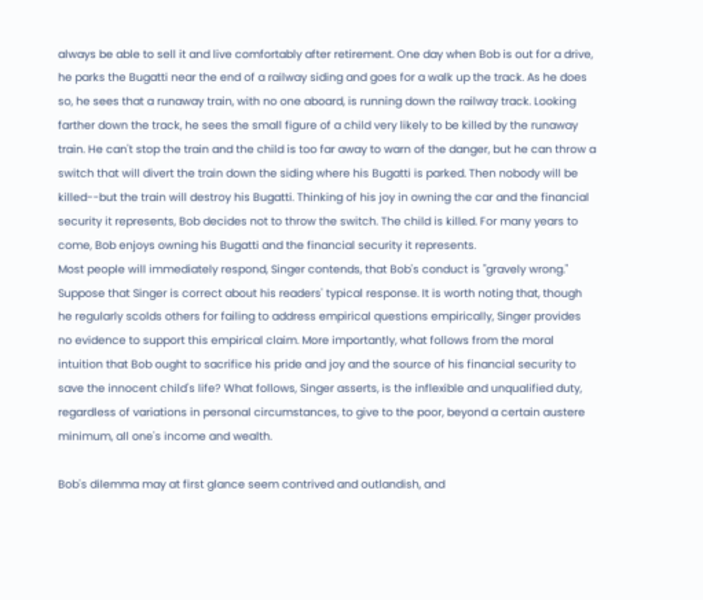always be able to sell it and live comfortably after retirement. One day when Bob is out for a drive, he parks the Bugatti near the end of a railway siding and goes for a walk up the track. As he does so, he sees that a runaway train, with no one aboard, is running down the railway track. Looking farther down the track, he sees the small figure of a child very likely to be killed by the runaway train. He can't stop the train and the child is too far away to warn of the danger, but he can throw a switch that will divert the train down the siding where his Bugatti is parked. Then nobody will be killed--but the train will destroy his Bugatti. Thinking of his joy in owning the car and the financial security it represents, Bob decides not to throw the switch. The child is killed. For many years to come, Bob enjoys owning his Bugatti and the financial security it represents.
Most people will immediately respond, Singer contends, that Bob's conduct is "gravely wrong." Suppose that Singer is correct about his readers' typical response. It is worth noting that, though he regularly scolds others for failing to address empirical questions empirically, Singer provides no evidence to support this empirical claim. More importantly, what follows from the moral intuition that Bob ought to sacrifice his pride and joy and the source of his financial security to save the innocent child's life? What follows, Singer asserts, is the inflexible and unqualified duty, regardless of variations in personal circumstances, to give to the poor, beyond a certain austere minimum, all one's income and wealth.

Bob's dilemma may at first glance seem contrived and outlandish, and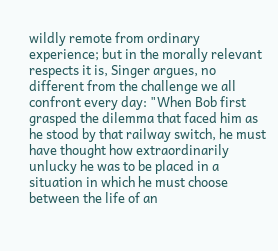wildly remote from ordinary experience; but in the morally relevant respects it is, Singer argues, no different from the challenge we all confront every day: "When Bob first grasped the dilemma that faced him as he stood by that railway switch, he must have thought how extraordinarily unlucky he was to be placed in a situation in which he must choose between the life of an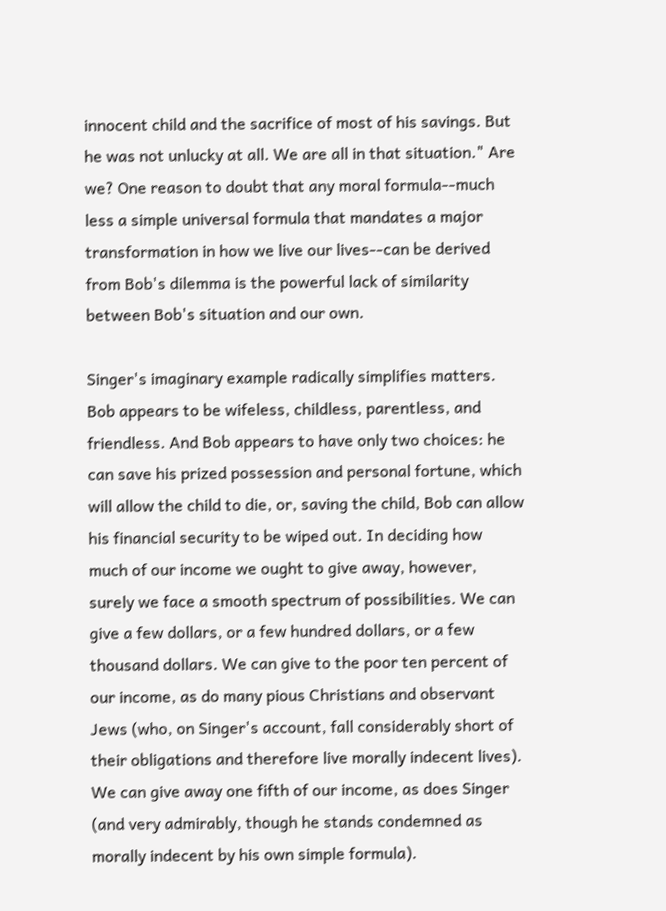innocent child and the sacrifice of most of his savings. But he was not unlucky at all. We are all in that situation." Are we? One reason to doubt that any moral formula--much less a simple universal formula that mandates a major transformation in how we live our lives--can be derived from Bob's dilemma is the powerful lack of similarity between Bob's situation and our own.

Singer's imaginary example radically simplifies matters. Bob appears to be wifeless, childless, parentless, and friendless. And Bob appears to have only two choices: he can save his prized possession and personal fortune, which will allow the child to die, or, saving the child, Bob can allow his financial security to be wiped out. In deciding how much of our income we ought to give away, however, surely we face a smooth spectrum of possibilities. We can give a few dollars, or a few hundred dollars, or a few thousand dollars. We can give to the poor ten percent of our income, as do many pious Christians and observant Jews (who, on Singer's account, fall considerably short of their obligations and therefore live morally indecent lives). We can give away one fifth of our income, as does Singer (and very admirably, though he stands condemned as morally indecent by his own simple formula).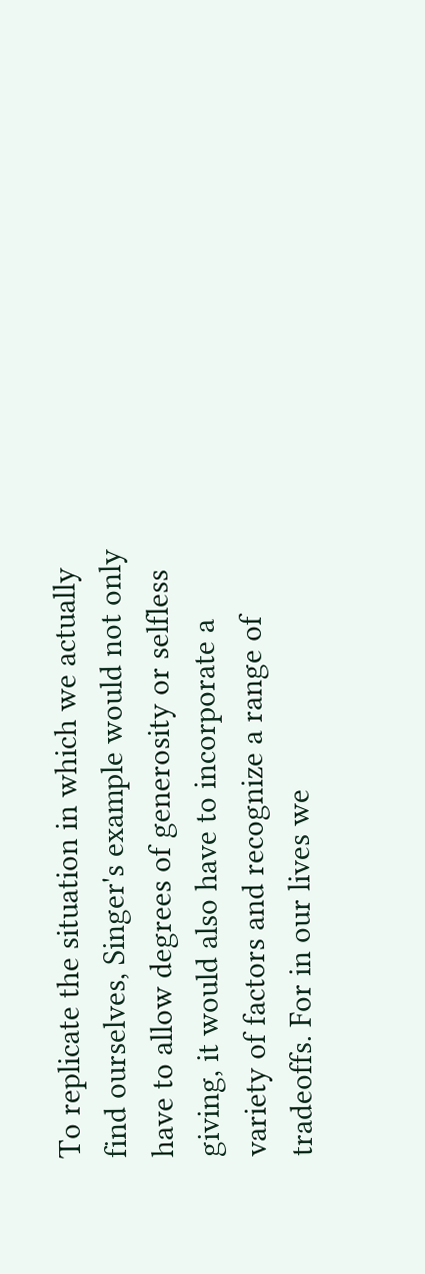To replicate the situation in which we actually find ourselves, Singer's example would not only have to allow degrees of generosity or selfless giving, it would also have to incorporate a variety of factors and recognize a range of tradeoffs. For in our lives we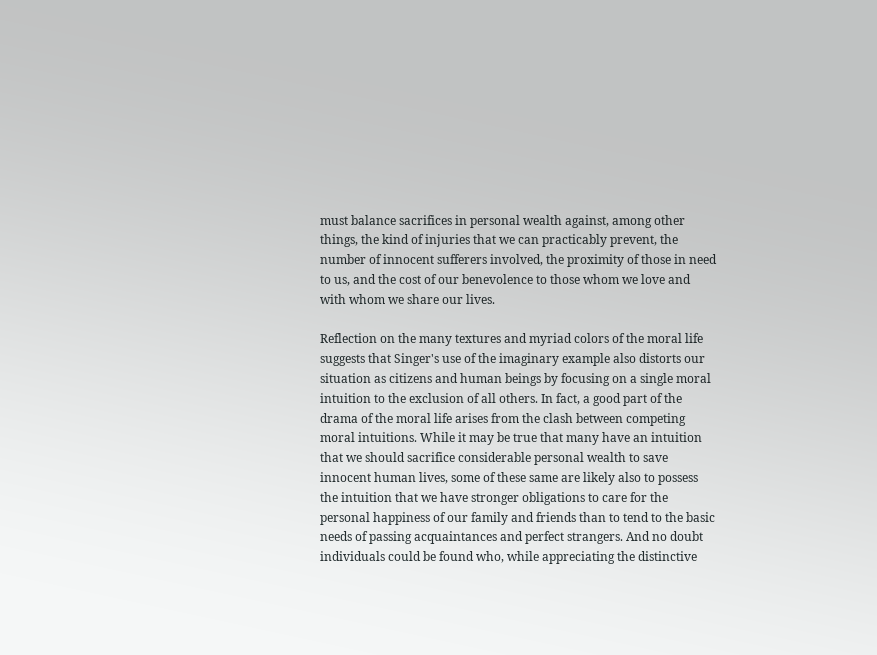must balance sacrifices in personal wealth against, among other things, the kind of injuries that we can practicably prevent, the number of innocent sufferers involved, the proximity of those in need to us, and the cost of our benevolence to those whom we love and with whom we share our lives.

Reflection on the many textures and myriad colors of the moral life suggests that Singer's use of the imaginary example also distorts our situation as citizens and human beings by focusing on a single moral intuition to the exclusion of all others. In fact, a good part of the drama of the moral life arises from the clash between competing moral intuitions. While it may be true that many have an intuition that we should sacrifice considerable personal wealth to save innocent human lives, some of these same are likely also to possess the intuition that we have stronger obligations to care for the personal happiness of our family and friends than to tend to the basic needs of passing acquaintances and perfect strangers. And no doubt individuals could be found who, while appreciating the distinctive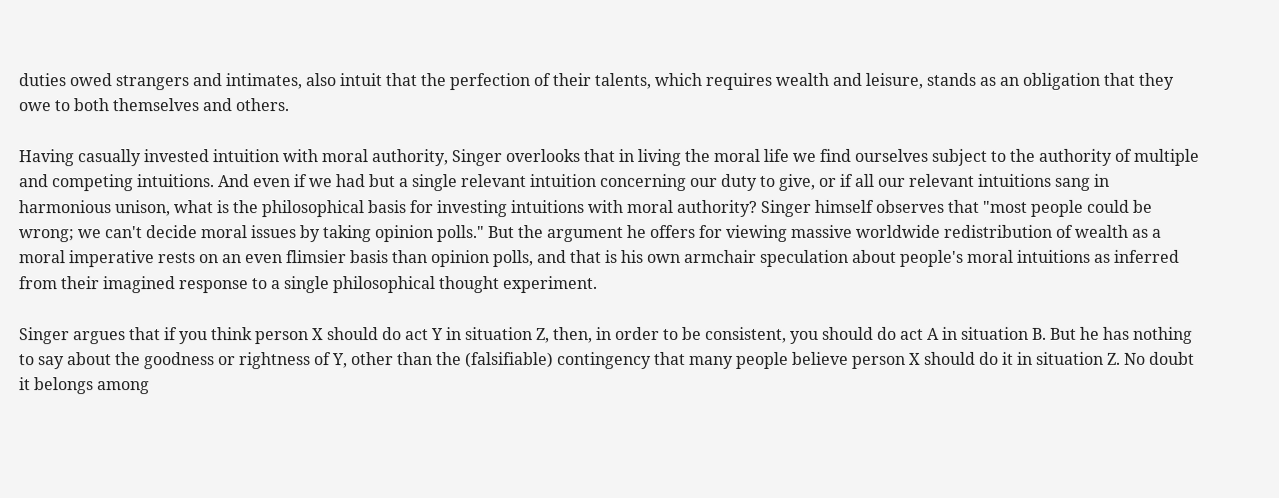duties owed strangers and intimates, also intuit that the perfection of their talents, which requires wealth and leisure, stands as an obligation that they owe to both themselves and others.

Having casually invested intuition with moral authority, Singer overlooks that in living the moral life we find ourselves subject to the authority of multiple and competing intuitions. And even if we had but a single relevant intuition concerning our duty to give, or if all our relevant intuitions sang in harmonious unison, what is the philosophical basis for investing intuitions with moral authority? Singer himself observes that "most people could be wrong; we can't decide moral issues by taking opinion polls." But the argument he offers for viewing massive worldwide redistribution of wealth as a moral imperative rests on an even flimsier basis than opinion polls, and that is his own armchair speculation about people's moral intuitions as inferred from their imagined response to a single philosophical thought experiment.

Singer argues that if you think person X should do act Y in situation Z, then, in order to be consistent, you should do act A in situation B. But he has nothing to say about the goodness or rightness of Y, other than the (falsifiable) contingency that many people believe person X should do it in situation Z. No doubt it belongs among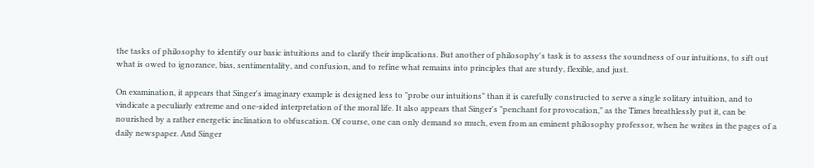the tasks of philosophy to identify our basic intuitions and to clarify their implications. But another of philosophy's task is to assess the soundness of our intuitions, to sift out what is owed to ignorance, bias, sentimentality, and confusion, and to refine what remains into principles that are sturdy, flexible, and just.

On examination, it appears that Singer's imaginary example is designed less to "probe our intuitions" than it is carefully constructed to serve a single solitary intuition, and to vindicate a peculiarly extreme and one-sided interpretation of the moral life. It also appears that Singer's "penchant for provocation," as the Times breathlessly put it, can be nourished by a rather energetic inclination to obfuscation. Of course, one can only demand so much, even from an eminent philosophy professor, when he writes in the pages of a daily newspaper. And Singer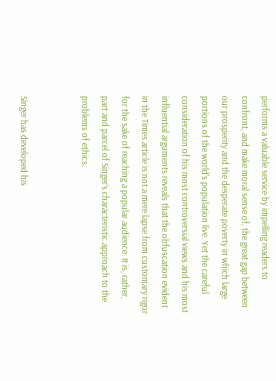performs a valuable service by impelling readers to confront, and make moral sense of, the great gap between our prosperity and the desperate poverty in which large portions of the world's population live. Yet the careful consideration of his most controversial views and his most influential arguments reveals that the obfuscation evident in the Times article is not a mere lapse from customary rigor for the sake of reaching a popular audience. It is, rather, part and parcel of Singer's characteristic approach to the problems of ethics.


Singer has developed his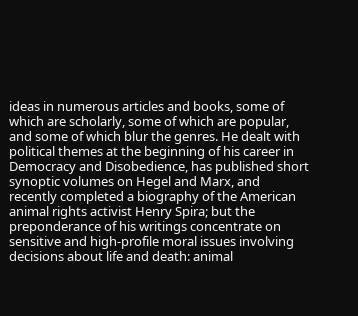ideas in numerous articles and books, some of which are scholarly, some of which are popular, and some of which blur the genres. He dealt with political themes at the beginning of his career in Democracy and Disobedience, has published short synoptic volumes on Hegel and Marx, and recently completed a biography of the American animal rights activist Henry Spira; but the preponderance of his writings concentrate on sensitive and high-profile moral issues involving decisions about life and death: animal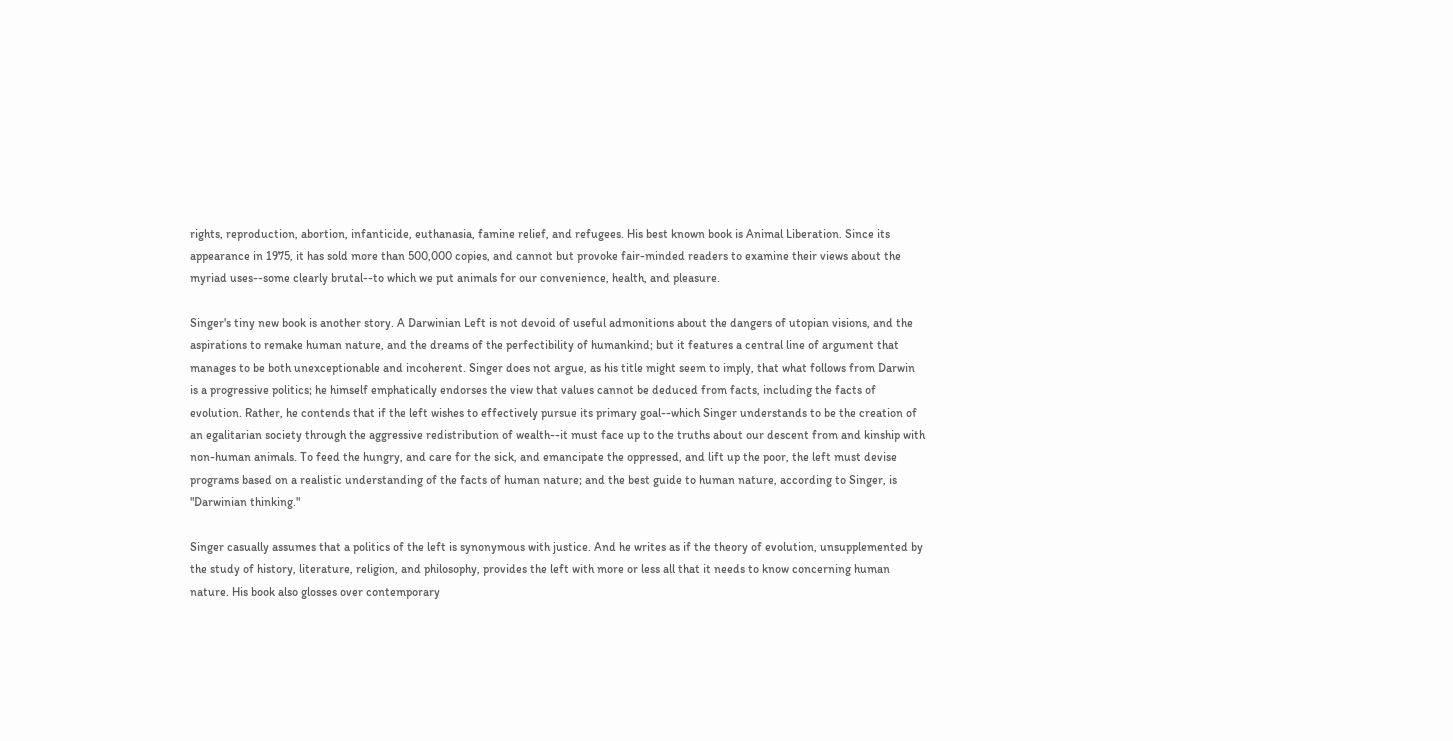rights, reproduction, abortion, infanticide, euthanasia, famine relief, and refugees. His best known book is Animal Liberation. Since its appearance in 1975, it has sold more than 500,000 copies, and cannot but provoke fair-minded readers to examine their views about the myriad uses--some clearly brutal--to which we put animals for our convenience, health, and pleasure.

Singer's tiny new book is another story. A Darwinian Left is not devoid of useful admonitions about the dangers of utopian visions, and the aspirations to remake human nature, and the dreams of the perfectibility of humankind; but it features a central line of argument that manages to be both unexceptionable and incoherent. Singer does not argue, as his title might seem to imply, that what follows from Darwin is a progressive politics; he himself emphatically endorses the view that values cannot be deduced from facts, including the facts of evolution. Rather, he contends that if the left wishes to effectively pursue its primary goal--which Singer understands to be the creation of an egalitarian society through the aggressive redistribution of wealth--it must face up to the truths about our descent from and kinship with non-human animals. To feed the hungry, and care for the sick, and emancipate the oppressed, and lift up the poor, the left must devise programs based on a realistic understanding of the facts of human nature; and the best guide to human nature, according to Singer, is "Darwinian thinking."

Singer casually assumes that a politics of the left is synonymous with justice. And he writes as if the theory of evolution, unsupplemented by the study of history, literature, religion, and philosophy, provides the left with more or less all that it needs to know concerning human nature. His book also glosses over contemporary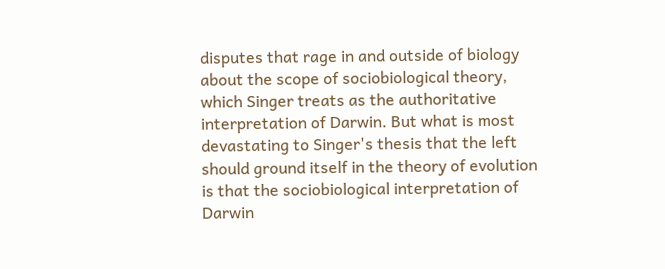disputes that rage in and outside of biology about the scope of sociobiological theory, which Singer treats as the authoritative interpretation of Darwin. But what is most devastating to Singer's thesis that the left should ground itself in the theory of evolution is that the sociobiological interpretation of Darwin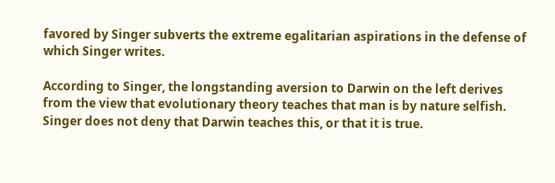favored by Singer subverts the extreme egalitarian aspirations in the defense of which Singer writes.

According to Singer, the longstanding aversion to Darwin on the left derives from the view that evolutionary theory teaches that man is by nature selfish. Singer does not deny that Darwin teaches this, or that it is true.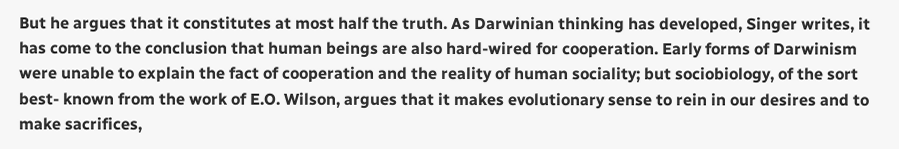But he argues that it constitutes at most half the truth. As Darwinian thinking has developed, Singer writes, it has come to the conclusion that human beings are also hard-wired for cooperation. Early forms of Darwinism were unable to explain the fact of cooperation and the reality of human sociality; but sociobiology, of the sort best- known from the work of E.O. Wilson, argues that it makes evolutionary sense to rein in our desires and to make sacrifices,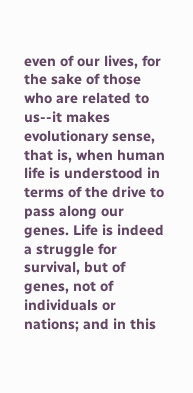even of our lives, for the sake of those who are related to us--it makes evolutionary sense, that is, when human life is understood in terms of the drive to pass along our genes. Life is indeed a struggle for survival, but of genes, not of individuals or nations; and in this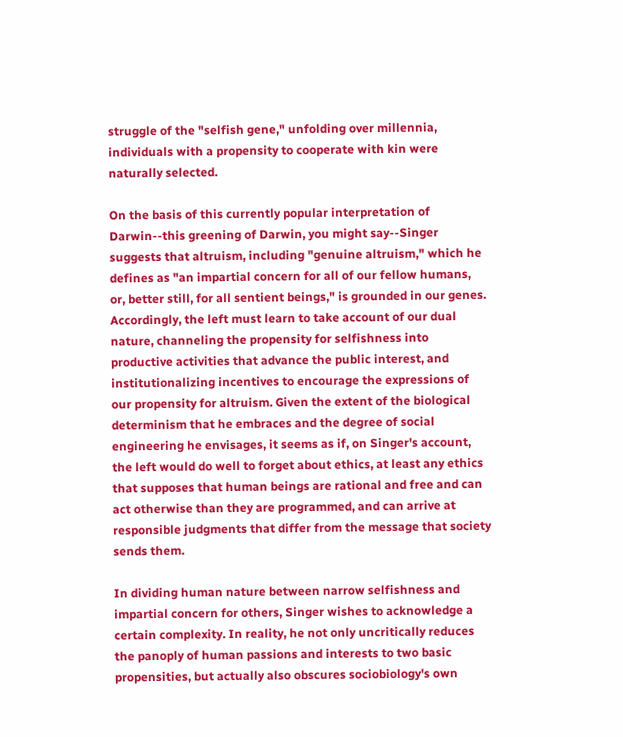struggle of the "selfish gene," unfolding over millennia, individuals with a propensity to cooperate with kin were naturally selected.

On the basis of this currently popular interpretation of Darwin--this greening of Darwin, you might say--Singer suggests that altruism, including "genuine altruism," which he defines as "an impartial concern for all of our fellow humans, or, better still, for all sentient beings," is grounded in our genes. Accordingly, the left must learn to take account of our dual nature, channeling the propensity for selfishness into productive activities that advance the public interest, and institutionalizing incentives to encourage the expressions of our propensity for altruism. Given the extent of the biological determinism that he embraces and the degree of social engineering he envisages, it seems as if, on Singer's account, the left would do well to forget about ethics, at least any ethics that supposes that human beings are rational and free and can act otherwise than they are programmed, and can arrive at responsible judgments that differ from the message that society sends them.

In dividing human nature between narrow selfishness and impartial concern for others, Singer wishes to acknowledge a certain complexity. In reality, he not only uncritically reduces the panoply of human passions and interests to two basic propensities, but actually also obscures sociobiology's own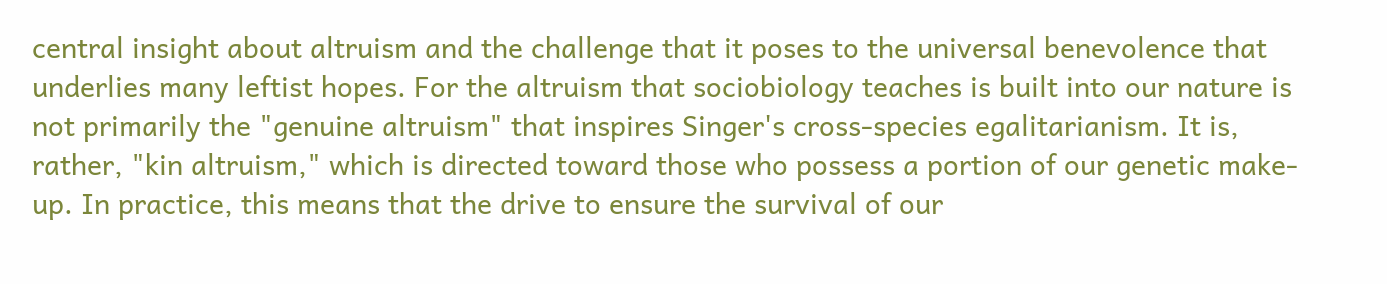central insight about altruism and the challenge that it poses to the universal benevolence that underlies many leftist hopes. For the altruism that sociobiology teaches is built into our nature is not primarily the "genuine altruism" that inspires Singer's cross-species egalitarianism. It is, rather, "kin altruism," which is directed toward those who possess a portion of our genetic make-up. In practice, this means that the drive to ensure the survival of our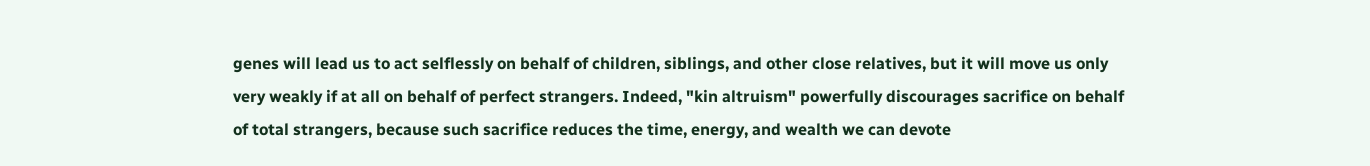genes will lead us to act selflessly on behalf of children, siblings, and other close relatives, but it will move us only very weakly if at all on behalf of perfect strangers. Indeed, "kin altruism" powerfully discourages sacrifice on behalf of total strangers, because such sacrifice reduces the time, energy, and wealth we can devote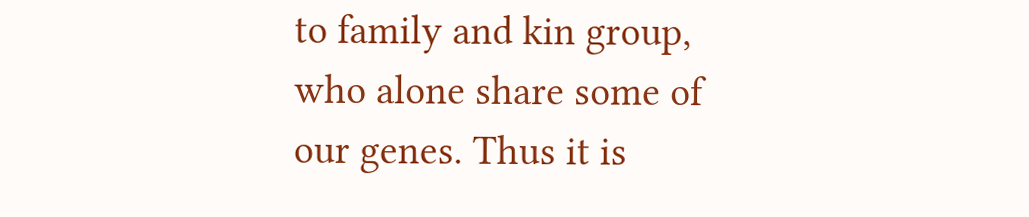to family and kin group, who alone share some of our genes. Thus it is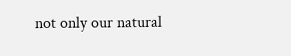not only our natural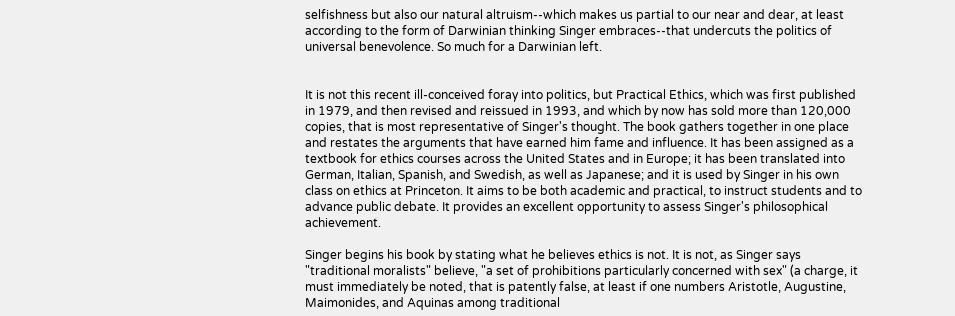selfishness but also our natural altruism--which makes us partial to our near and dear, at least according to the form of Darwinian thinking Singer embraces--that undercuts the politics of universal benevolence. So much for a Darwinian left.


It is not this recent ill-conceived foray into politics, but Practical Ethics, which was first published in 1979, and then revised and reissued in 1993, and which by now has sold more than 120,000 copies, that is most representative of Singer's thought. The book gathers together in one place and restates the arguments that have earned him fame and influence. It has been assigned as a textbook for ethics courses across the United States and in Europe; it has been translated into German, Italian, Spanish, and Swedish, as well as Japanese; and it is used by Singer in his own class on ethics at Princeton. It aims to be both academic and practical, to instruct students and to advance public debate. It provides an excellent opportunity to assess Singer's philosophical achievement.

Singer begins his book by stating what he believes ethics is not. It is not, as Singer says "traditional moralists" believe, "a set of prohibitions particularly concerned with sex" (a charge, it must immediately be noted, that is patently false, at least if one numbers Aristotle, Augustine, Maimonides, and Aquinas among traditional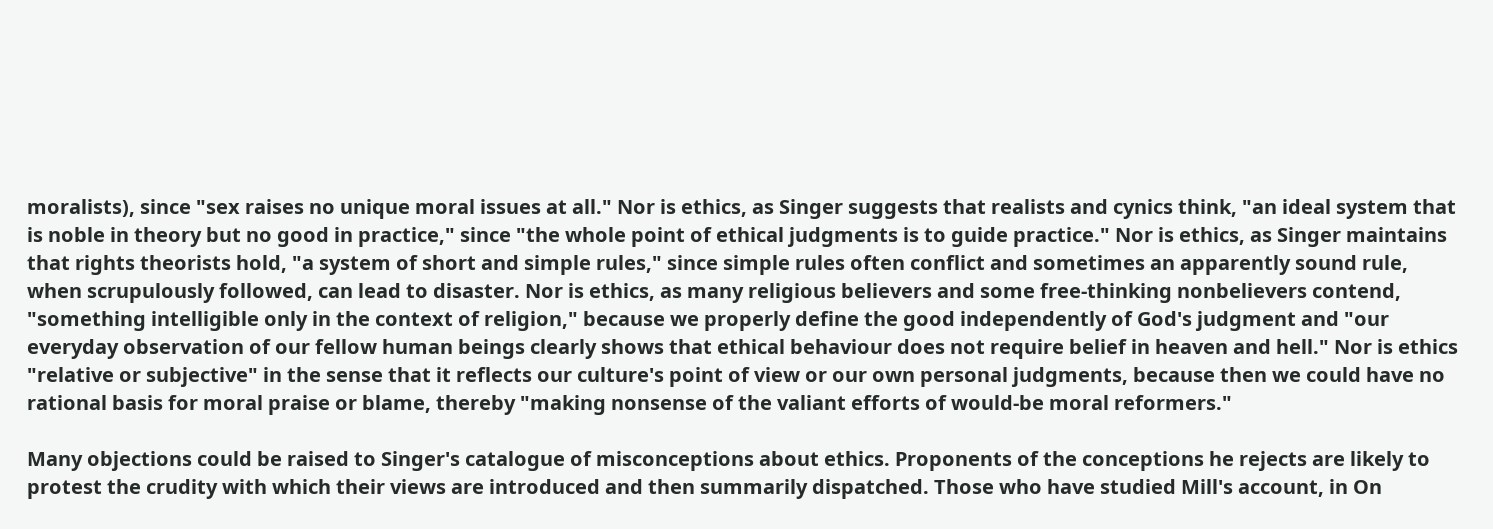moralists), since "sex raises no unique moral issues at all." Nor is ethics, as Singer suggests that realists and cynics think, "an ideal system that is noble in theory but no good in practice," since "the whole point of ethical judgments is to guide practice." Nor is ethics, as Singer maintains that rights theorists hold, "a system of short and simple rules," since simple rules often conflict and sometimes an apparently sound rule, when scrupulously followed, can lead to disaster. Nor is ethics, as many religious believers and some free-thinking nonbelievers contend, "something intelligible only in the context of religion," because we properly define the good independently of God's judgment and "our everyday observation of our fellow human beings clearly shows that ethical behaviour does not require belief in heaven and hell." Nor is ethics "relative or subjective" in the sense that it reflects our culture's point of view or our own personal judgments, because then we could have no rational basis for moral praise or blame, thereby "making nonsense of the valiant efforts of would-be moral reformers."

Many objections could be raised to Singer's catalogue of misconceptions about ethics. Proponents of the conceptions he rejects are likely to protest the crudity with which their views are introduced and then summarily dispatched. Those who have studied Mill's account, in On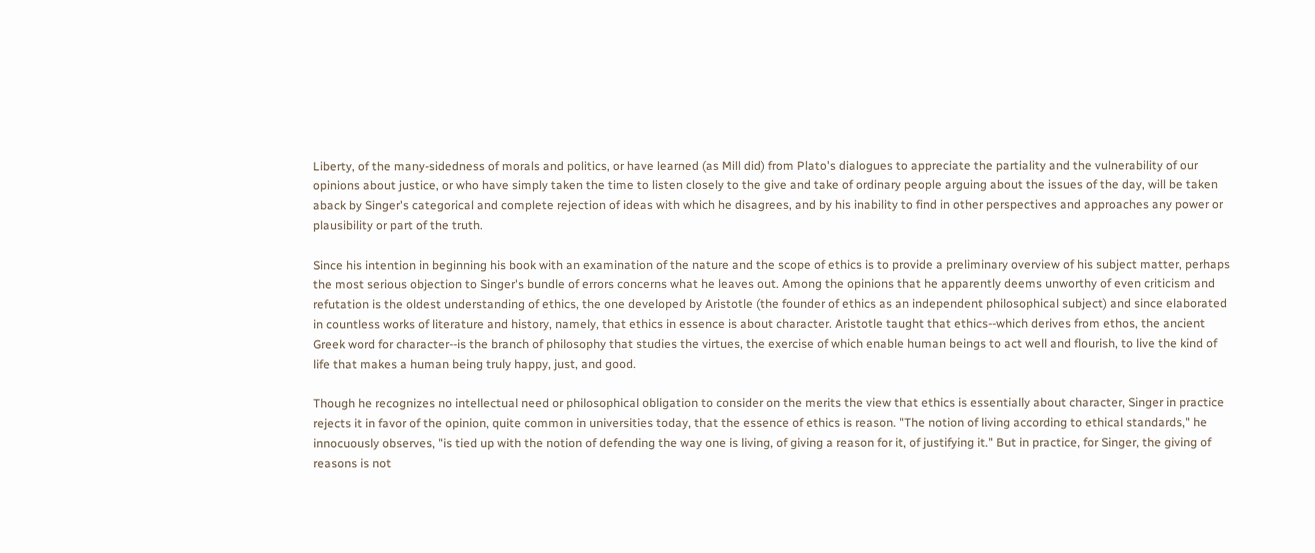Liberty, of the many-sidedness of morals and politics, or have learned (as Mill did) from Plato's dialogues to appreciate the partiality and the vulnerability of our opinions about justice, or who have simply taken the time to listen closely to the give and take of ordinary people arguing about the issues of the day, will be taken aback by Singer's categorical and complete rejection of ideas with which he disagrees, and by his inability to find in other perspectives and approaches any power or plausibility or part of the truth.

Since his intention in beginning his book with an examination of the nature and the scope of ethics is to provide a preliminary overview of his subject matter, perhaps the most serious objection to Singer's bundle of errors concerns what he leaves out. Among the opinions that he apparently deems unworthy of even criticism and refutation is the oldest understanding of ethics, the one developed by Aristotle (the founder of ethics as an independent philosophical subject) and since elaborated in countless works of literature and history, namely, that ethics in essence is about character. Aristotle taught that ethics--which derives from ethos, the ancient Greek word for character--is the branch of philosophy that studies the virtues, the exercise of which enable human beings to act well and flourish, to live the kind of life that makes a human being truly happy, just, and good.

Though he recognizes no intellectual need or philosophical obligation to consider on the merits the view that ethics is essentially about character, Singer in practice rejects it in favor of the opinion, quite common in universities today, that the essence of ethics is reason. "The notion of living according to ethical standards," he innocuously observes, "is tied up with the notion of defending the way one is living, of giving a reason for it, of justifying it." But in practice, for Singer, the giving of reasons is not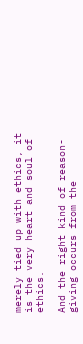merely tied up with ethics, it is the very heart and soul of ethics.

And the right kind of reason-giving occurs from the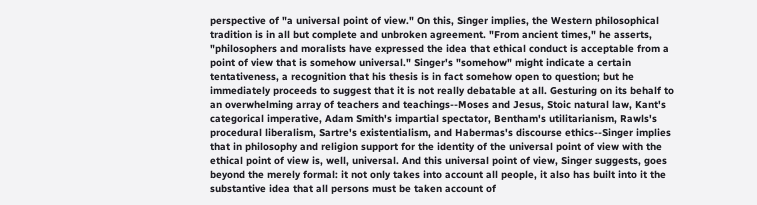perspective of "a universal point of view." On this, Singer implies, the Western philosophical tradition is in all but complete and unbroken agreement. "From ancient times," he asserts, "philosophers and moralists have expressed the idea that ethical conduct is acceptable from a point of view that is somehow universal." Singer's "somehow" might indicate a certain tentativeness, a recognition that his thesis is in fact somehow open to question; but he immediately proceeds to suggest that it is not really debatable at all. Gesturing on its behalf to an overwhelming array of teachers and teachings--Moses and Jesus, Stoic natural law, Kant's categorical imperative, Adam Smith's impartial spectator, Bentham's utilitarianism, Rawls's procedural liberalism, Sartre's existentialism, and Habermas's discourse ethics--Singer implies that in philosophy and religion support for the identity of the universal point of view with the ethical point of view is, well, universal. And this universal point of view, Singer suggests, goes beyond the merely formal: it not only takes into account all people, it also has built into it the substantive idea that all persons must be taken account of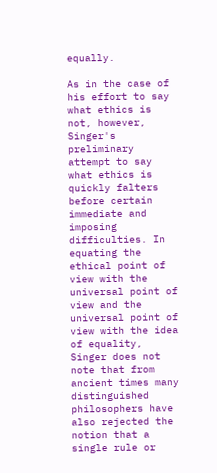equally.

As in the case of his effort to say what ethics is not, however, Singer's preliminary attempt to say what ethics is quickly falters before certain immediate and imposing difficulties. In equating the ethical point of view with the universal point of view and the universal point of view with the idea of equality, Singer does not note that from ancient times many distinguished philosophers have also rejected the notion that a single rule or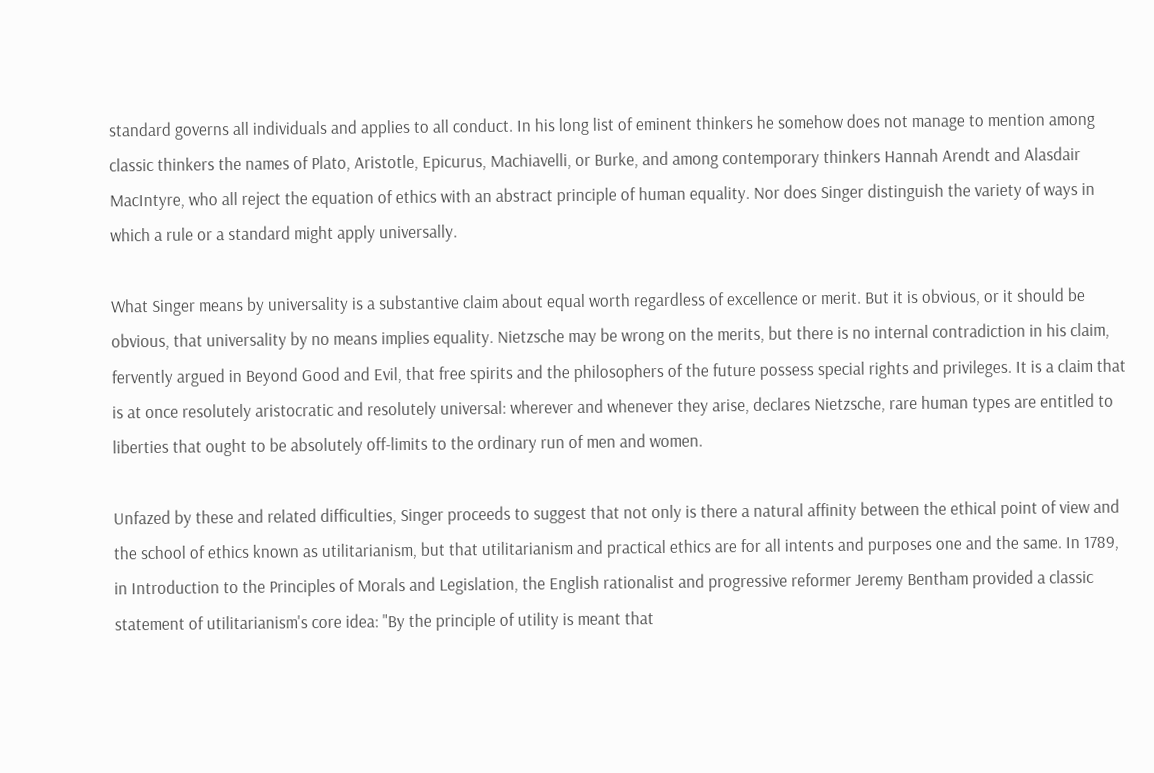standard governs all individuals and applies to all conduct. In his long list of eminent thinkers he somehow does not manage to mention among classic thinkers the names of Plato, Aristotle, Epicurus, Machiavelli, or Burke, and among contemporary thinkers Hannah Arendt and Alasdair MacIntyre, who all reject the equation of ethics with an abstract principle of human equality. Nor does Singer distinguish the variety of ways in which a rule or a standard might apply universally.

What Singer means by universality is a substantive claim about equal worth regardless of excellence or merit. But it is obvious, or it should be obvious, that universality by no means implies equality. Nietzsche may be wrong on the merits, but there is no internal contradiction in his claim, fervently argued in Beyond Good and Evil, that free spirits and the philosophers of the future possess special rights and privileges. It is a claim that is at once resolutely aristocratic and resolutely universal: wherever and whenever they arise, declares Nietzsche, rare human types are entitled to liberties that ought to be absolutely off-limits to the ordinary run of men and women.

Unfazed by these and related difficulties, Singer proceeds to suggest that not only is there a natural affinity between the ethical point of view and the school of ethics known as utilitarianism, but that utilitarianism and practical ethics are for all intents and purposes one and the same. In 1789, in Introduction to the Principles of Morals and Legislation, the English rationalist and progressive reformer Jeremy Bentham provided a classic statement of utilitarianism's core idea: "By the principle of utility is meant that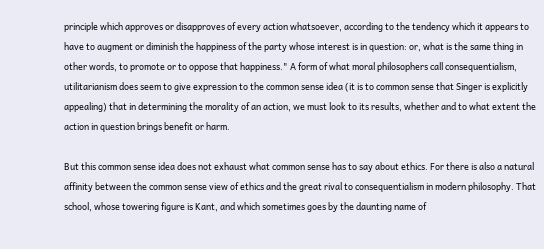principle which approves or disapproves of every action whatsoever, according to the tendency which it appears to have to augment or diminish the happiness of the party whose interest is in question: or, what is the same thing in other words, to promote or to oppose that happiness." A form of what moral philosophers call consequentialism, utilitarianism does seem to give expression to the common sense idea (it is to common sense that Singer is explicitly appealing) that in determining the morality of an action, we must look to its results, whether and to what extent the action in question brings benefit or harm.

But this common sense idea does not exhaust what common sense has to say about ethics. For there is also a natural affinity between the common sense view of ethics and the great rival to consequentialism in modern philosophy. That school, whose towering figure is Kant, and which sometimes goes by the daunting name of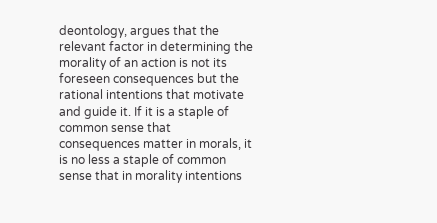deontology, argues that the relevant factor in determining the morality of an action is not its foreseen consequences but the rational intentions that motivate and guide it. If it is a staple of common sense that consequences matter in morals, it is no less a staple of common sense that in morality intentions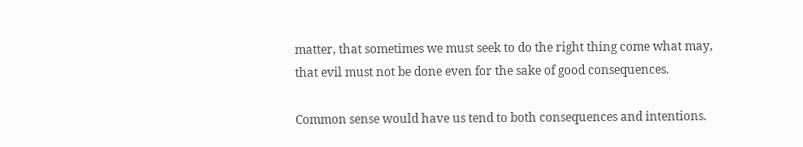matter, that sometimes we must seek to do the right thing come what may, that evil must not be done even for the sake of good consequences.

Common sense would have us tend to both consequences and intentions.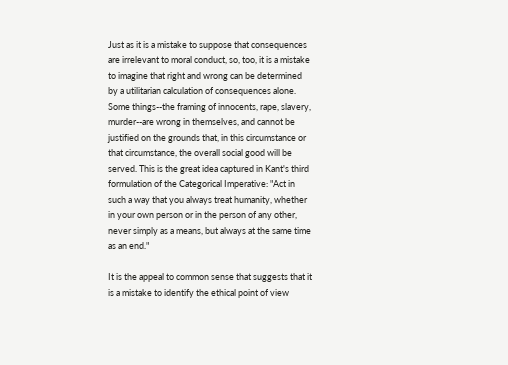Just as it is a mistake to suppose that consequences are irrelevant to moral conduct, so, too, it is a mistake to imagine that right and wrong can be determined by a utilitarian calculation of consequences alone. Some things--the framing of innocents, rape, slavery, murder--are wrong in themselves, and cannot be justified on the grounds that, in this circumstance or that circumstance, the overall social good will be served. This is the great idea captured in Kant's third formulation of the Categorical Imperative: "Act in such a way that you always treat humanity, whether in your own person or in the person of any other, never simply as a means, but always at the same time as an end."

It is the appeal to common sense that suggests that it is a mistake to identify the ethical point of view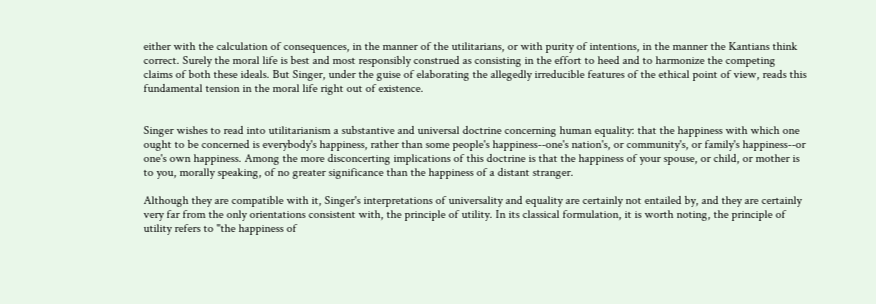either with the calculation of consequences, in the manner of the utilitarians, or with purity of intentions, in the manner the Kantians think correct. Surely the moral life is best and most responsibly construed as consisting in the effort to heed and to harmonize the competing claims of both these ideals. But Singer, under the guise of elaborating the allegedly irreducible features of the ethical point of view, reads this fundamental tension in the moral life right out of existence.


Singer wishes to read into utilitarianism a substantive and universal doctrine concerning human equality: that the happiness with which one ought to be concerned is everybody's happiness, rather than some people's happiness--one's nation's, or community's, or family's happiness--or one's own happiness. Among the more disconcerting implications of this doctrine is that the happiness of your spouse, or child, or mother is to you, morally speaking, of no greater significance than the happiness of a distant stranger.

Although they are compatible with it, Singer's interpretations of universality and equality are certainly not entailed by, and they are certainly very far from the only orientations consistent with, the principle of utility. In its classical formulation, it is worth noting, the principle of utility refers to "the happiness of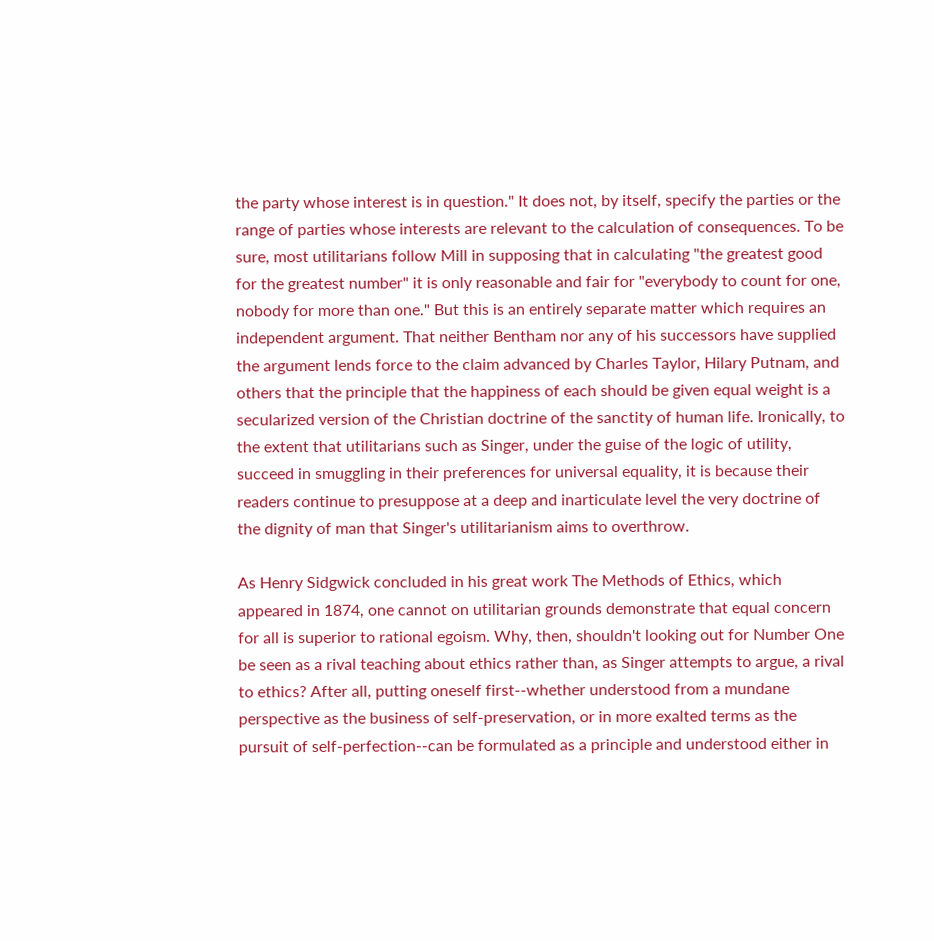the party whose interest is in question." It does not, by itself, specify the parties or the range of parties whose interests are relevant to the calculation of consequences. To be sure, most utilitarians follow Mill in supposing that in calculating "the greatest good for the greatest number" it is only reasonable and fair for "everybody to count for one, nobody for more than one." But this is an entirely separate matter which requires an independent argument. That neither Bentham nor any of his successors have supplied the argument lends force to the claim advanced by Charles Taylor, Hilary Putnam, and others that the principle that the happiness of each should be given equal weight is a secularized version of the Christian doctrine of the sanctity of human life. Ironically, to the extent that utilitarians such as Singer, under the guise of the logic of utility, succeed in smuggling in their preferences for universal equality, it is because their readers continue to presuppose at a deep and inarticulate level the very doctrine of the dignity of man that Singer's utilitarianism aims to overthrow.

As Henry Sidgwick concluded in his great work The Methods of Ethics, which appeared in 1874, one cannot on utilitarian grounds demonstrate that equal concern for all is superior to rational egoism. Why, then, shouldn't looking out for Number One be seen as a rival teaching about ethics rather than, as Singer attempts to argue, a rival to ethics? After all, putting oneself first--whether understood from a mundane perspective as the business of self-preservation, or in more exalted terms as the pursuit of self-perfection--can be formulated as a principle and understood either in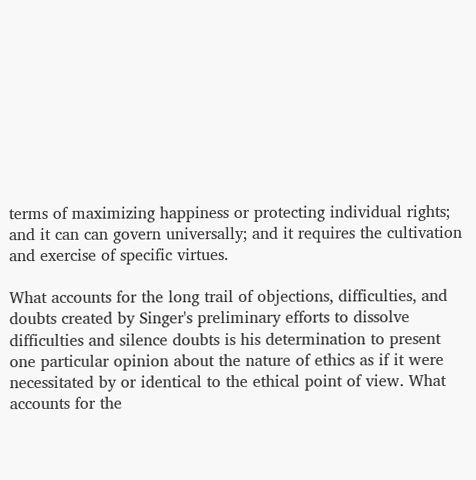terms of maximizing happiness or protecting individual rights; and it can can govern universally; and it requires the cultivation and exercise of specific virtues.

What accounts for the long trail of objections, difficulties, and doubts created by Singer's preliminary efforts to dissolve difficulties and silence doubts is his determination to present one particular opinion about the nature of ethics as if it were necessitated by or identical to the ethical point of view. What accounts for the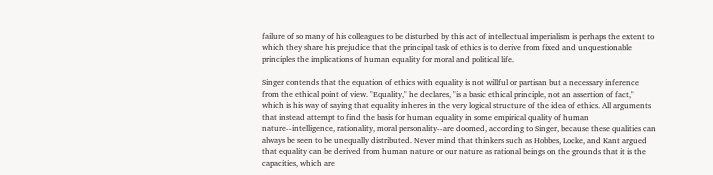failure of so many of his colleagues to be disturbed by this act of intellectual imperialism is perhaps the extent to which they share his prejudice that the principal task of ethics is to derive from fixed and unquestionable principles the implications of human equality for moral and political life.

Singer contends that the equation of ethics with equality is not willful or partisan but a necessary inference from the ethical point of view. "Equality," he declares, "is a basic ethical principle, not an assertion of fact," which is his way of saying that equality inheres in the very logical structure of the idea of ethics. All arguments that instead attempt to find the basis for human equality in some empirical quality of human nature--intelligence, rationality, moral personality--are doomed, according to Singer, because these qualities can always be seen to be unequally distributed. Never mind that thinkers such as Hobbes, Locke, and Kant argued that equality can be derived from human nature or our nature as rational beings on the grounds that it is the capacities, which are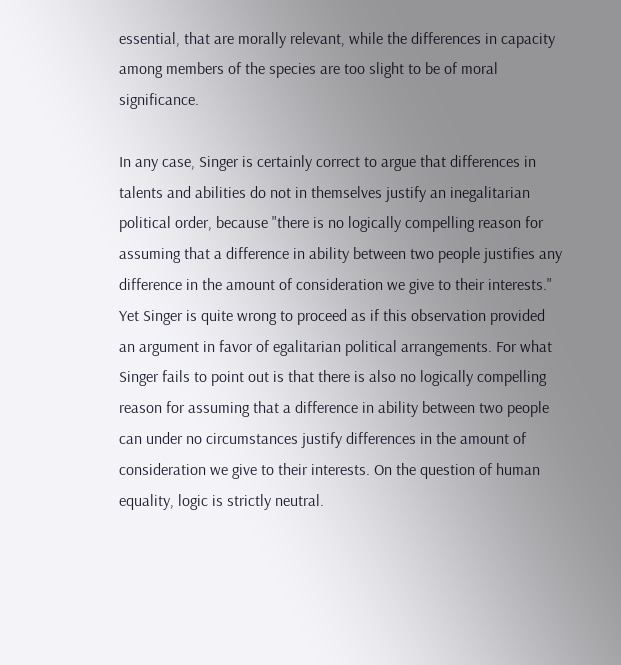essential, that are morally relevant, while the differences in capacity among members of the species are too slight to be of moral significance.

In any case, Singer is certainly correct to argue that differences in talents and abilities do not in themselves justify an inegalitarian political order, because "there is no logically compelling reason for assuming that a difference in ability between two people justifies any difference in the amount of consideration we give to their interests." Yet Singer is quite wrong to proceed as if this observation provided an argument in favor of egalitarian political arrangements. For what Singer fails to point out is that there is also no logically compelling reason for assuming that a difference in ability between two people can under no circumstances justify differences in the amount of consideration we give to their interests. On the question of human equality, logic is strictly neutral.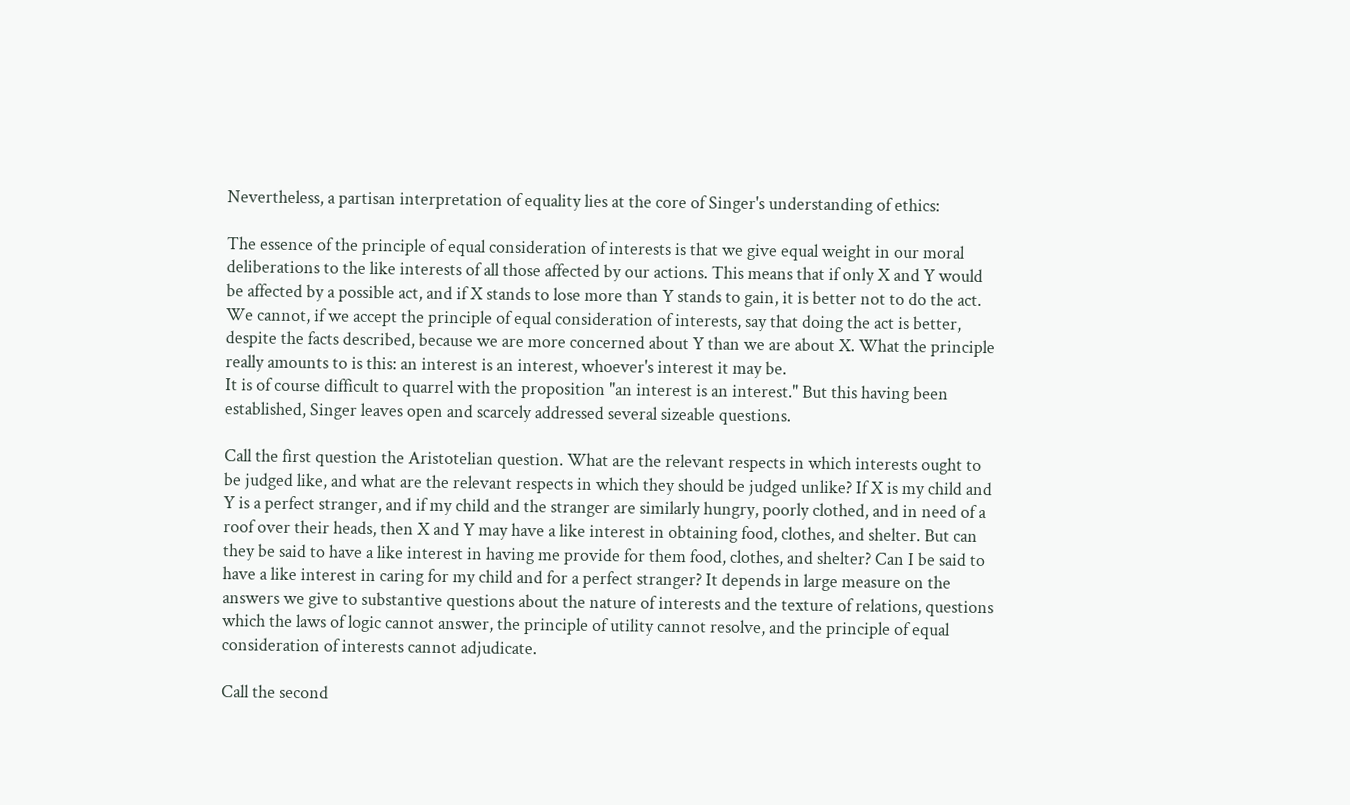Nevertheless, a partisan interpretation of equality lies at the core of Singer's understanding of ethics:

The essence of the principle of equal consideration of interests is that we give equal weight in our moral deliberations to the like interests of all those affected by our actions. This means that if only X and Y would be affected by a possible act, and if X stands to lose more than Y stands to gain, it is better not to do the act. We cannot, if we accept the principle of equal consideration of interests, say that doing the act is better, despite the facts described, because we are more concerned about Y than we are about X. What the principle really amounts to is this: an interest is an interest, whoever's interest it may be.
It is of course difficult to quarrel with the proposition "an interest is an interest." But this having been established, Singer leaves open and scarcely addressed several sizeable questions.

Call the first question the Aristotelian question. What are the relevant respects in which interests ought to be judged like, and what are the relevant respects in which they should be judged unlike? If X is my child and Y is a perfect stranger, and if my child and the stranger are similarly hungry, poorly clothed, and in need of a roof over their heads, then X and Y may have a like interest in obtaining food, clothes, and shelter. But can they be said to have a like interest in having me provide for them food, clothes, and shelter? Can I be said to have a like interest in caring for my child and for a perfect stranger? It depends in large measure on the answers we give to substantive questions about the nature of interests and the texture of relations, questions which the laws of logic cannot answer, the principle of utility cannot resolve, and the principle of equal consideration of interests cannot adjudicate.

Call the second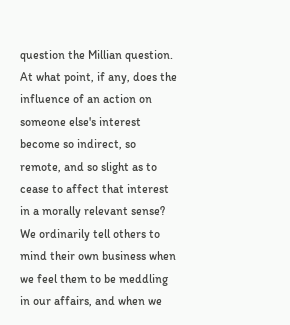question the Millian question. At what point, if any, does the influence of an action on someone else's interest become so indirect, so remote, and so slight as to cease to affect that interest in a morally relevant sense? We ordinarily tell others to mind their own business when we feel them to be meddling in our affairs, and when we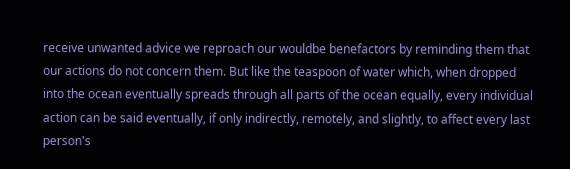receive unwanted advice we reproach our wouldbe benefactors by reminding them that our actions do not concern them. But like the teaspoon of water which, when dropped into the ocean eventually spreads through all parts of the ocean equally, every individual action can be said eventually, if only indirectly, remotely, and slightly, to affect every last person's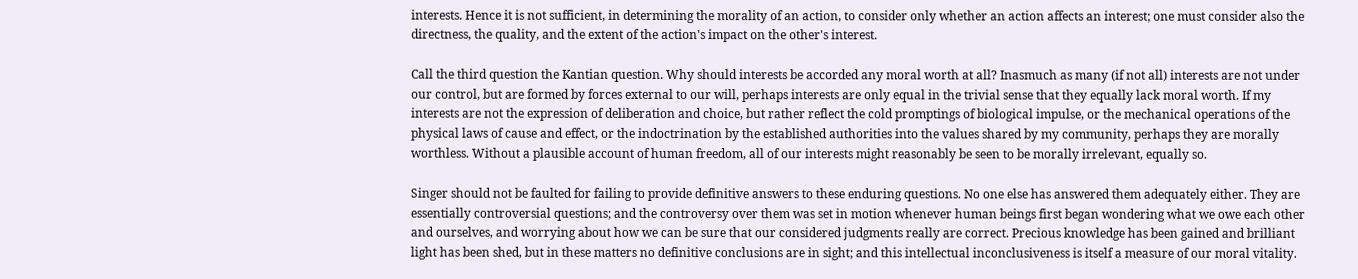interests. Hence it is not sufficient, in determining the morality of an action, to consider only whether an action affects an interest; one must consider also the directness, the quality, and the extent of the action's impact on the other's interest.

Call the third question the Kantian question. Why should interests be accorded any moral worth at all? Inasmuch as many (if not all) interests are not under our control, but are formed by forces external to our will, perhaps interests are only equal in the trivial sense that they equally lack moral worth. If my interests are not the expression of deliberation and choice, but rather reflect the cold promptings of biological impulse, or the mechanical operations of the physical laws of cause and effect, or the indoctrination by the established authorities into the values shared by my community, perhaps they are morally worthless. Without a plausible account of human freedom, all of our interests might reasonably be seen to be morally irrelevant, equally so.

Singer should not be faulted for failing to provide definitive answers to these enduring questions. No one else has answered them adequately either. They are essentially controversial questions; and the controversy over them was set in motion whenever human beings first began wondering what we owe each other and ourselves, and worrying about how we can be sure that our considered judgments really are correct. Precious knowledge has been gained and brilliant light has been shed, but in these matters no definitive conclusions are in sight; and this intellectual inconclusiveness is itself a measure of our moral vitality.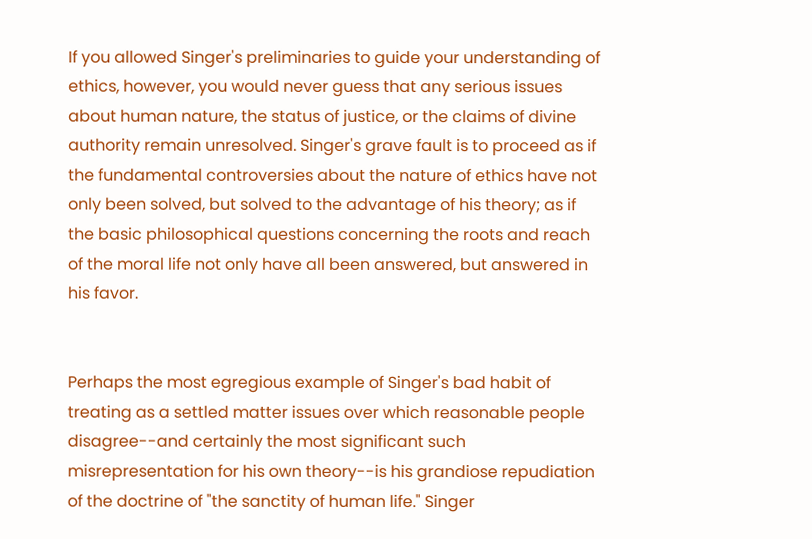If you allowed Singer's preliminaries to guide your understanding of ethics, however, you would never guess that any serious issues about human nature, the status of justice, or the claims of divine authority remain unresolved. Singer's grave fault is to proceed as if the fundamental controversies about the nature of ethics have not only been solved, but solved to the advantage of his theory; as if the basic philosophical questions concerning the roots and reach of the moral life not only have all been answered, but answered in his favor.


Perhaps the most egregious example of Singer's bad habit of treating as a settled matter issues over which reasonable people disagree--and certainly the most significant such misrepresentation for his own theory--is his grandiose repudiation of the doctrine of "the sanctity of human life." Singer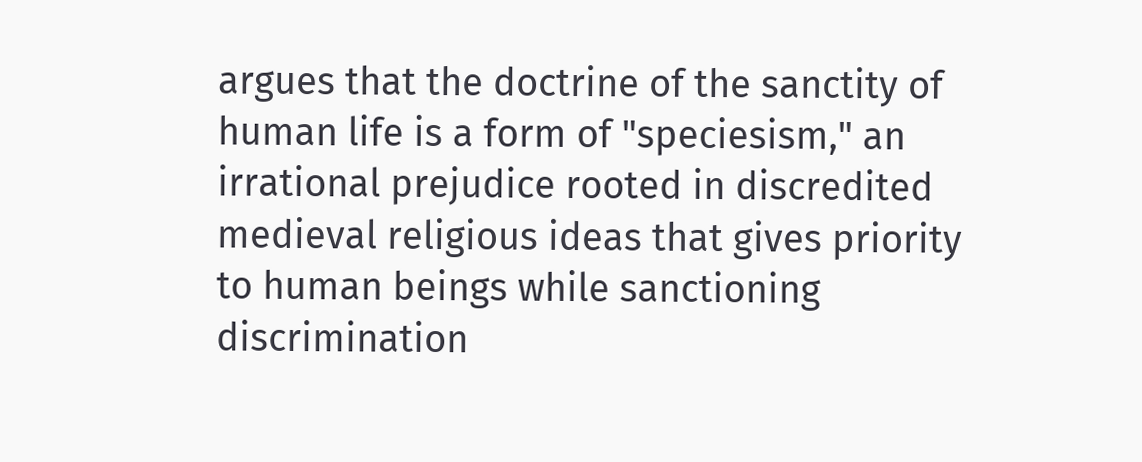argues that the doctrine of the sanctity of human life is a form of "speciesism," an irrational prejudice rooted in discredited medieval religious ideas that gives priority to human beings while sanctioning discrimination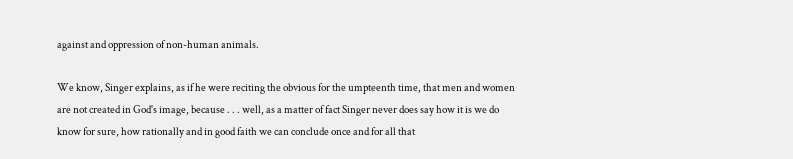against and oppression of non-human animals.

We know, Singer explains, as if he were reciting the obvious for the umpteenth time, that men and women are not created in God's image, because . . . well, as a matter of fact Singer never does say how it is we do know for sure, how rationally and in good faith we can conclude once and for all that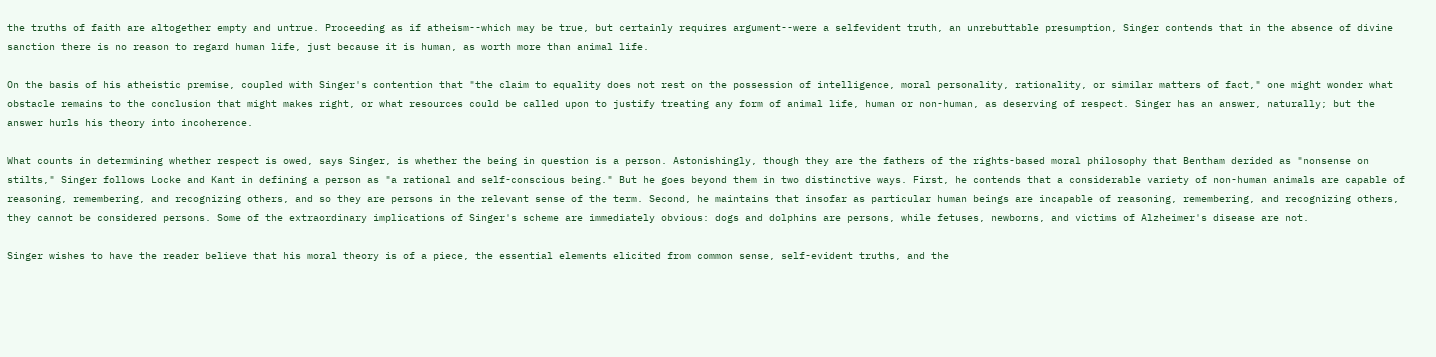the truths of faith are altogether empty and untrue. Proceeding as if atheism--which may be true, but certainly requires argument--were a selfevident truth, an unrebuttable presumption, Singer contends that in the absence of divine sanction there is no reason to regard human life, just because it is human, as worth more than animal life.

On the basis of his atheistic premise, coupled with Singer's contention that "the claim to equality does not rest on the possession of intelligence, moral personality, rationality, or similar matters of fact," one might wonder what obstacle remains to the conclusion that might makes right, or what resources could be called upon to justify treating any form of animal life, human or non-human, as deserving of respect. Singer has an answer, naturally; but the answer hurls his theory into incoherence.

What counts in determining whether respect is owed, says Singer, is whether the being in question is a person. Astonishingly, though they are the fathers of the rights-based moral philosophy that Bentham derided as "nonsense on stilts," Singer follows Locke and Kant in defining a person as "a rational and self-conscious being." But he goes beyond them in two distinctive ways. First, he contends that a considerable variety of non-human animals are capable of reasoning, remembering, and recognizing others, and so they are persons in the relevant sense of the term. Second, he maintains that insofar as particular human beings are incapable of reasoning, remembering, and recognizing others, they cannot be considered persons. Some of the extraordinary implications of Singer's scheme are immediately obvious: dogs and dolphins are persons, while fetuses, newborns, and victims of Alzheimer's disease are not.

Singer wishes to have the reader believe that his moral theory is of a piece, the essential elements elicited from common sense, self-evident truths, and the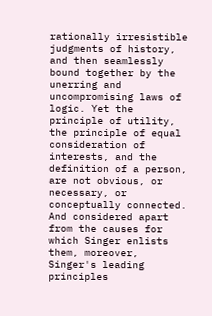rationally irresistible judgments of history, and then seamlessly bound together by the unerring and uncompromising laws of logic. Yet the principle of utility, the principle of equal consideration of interests, and the definition of a person, are not obvious, or necessary, or conceptually connected. And considered apart from the causes for which Singer enlists them, moreover, Singer's leading principles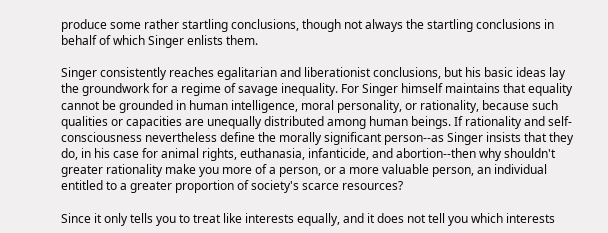produce some rather startling conclusions, though not always the startling conclusions in behalf of which Singer enlists them.

Singer consistently reaches egalitarian and liberationist conclusions, but his basic ideas lay the groundwork for a regime of savage inequality. For Singer himself maintains that equality cannot be grounded in human intelligence, moral personality, or rationality, because such qualities or capacities are unequally distributed among human beings. If rationality and self-consciousness nevertheless define the morally significant person--as Singer insists that they do, in his case for animal rights, euthanasia, infanticide, and abortion--then why shouldn't greater rationality make you more of a person, or a more valuable person, an individual entitled to a greater proportion of society's scarce resources?

Since it only tells you to treat like interests equally, and it does not tell you which interests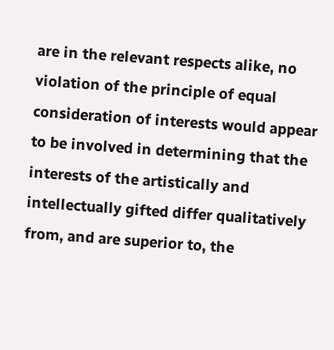are in the relevant respects alike, no violation of the principle of equal consideration of interests would appear to be involved in determining that the interests of the artistically and intellectually gifted differ qualitatively from, and are superior to, the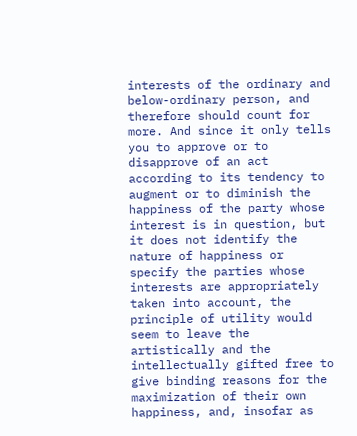interests of the ordinary and below-ordinary person, and therefore should count for more. And since it only tells you to approve or to disapprove of an act according to its tendency to augment or to diminish the happiness of the party whose interest is in question, but it does not identify the nature of happiness or specify the parties whose interests are appropriately taken into account, the principle of utility would seem to leave the artistically and the intellectually gifted free to give binding reasons for the maximization of their own happiness, and, insofar as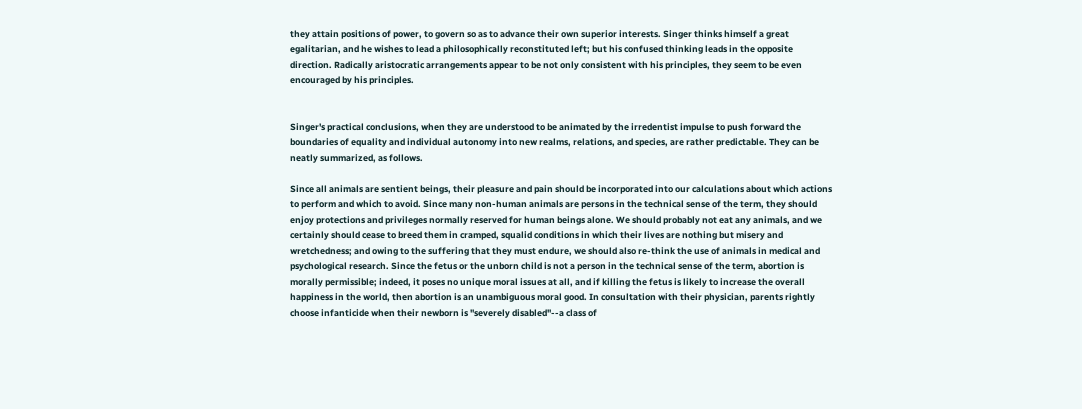they attain positions of power, to govern so as to advance their own superior interests. Singer thinks himself a great egalitarian, and he wishes to lead a philosophically reconstituted left; but his confused thinking leads in the opposite direction. Radically aristocratic arrangements appear to be not only consistent with his principles, they seem to be even encouraged by his principles.


Singer's practical conclusions, when they are understood to be animated by the irredentist impulse to push forward the boundaries of equality and individual autonomy into new realms, relations, and species, are rather predictable. They can be neatly summarized, as follows.

Since all animals are sentient beings, their pleasure and pain should be incorporated into our calculations about which actions to perform and which to avoid. Since many non-human animals are persons in the technical sense of the term, they should enjoy protections and privileges normally reserved for human beings alone. We should probably not eat any animals, and we certainly should cease to breed them in cramped, squalid conditions in which their lives are nothing but misery and wretchedness; and owing to the suffering that they must endure, we should also re-think the use of animals in medical and psychological research. Since the fetus or the unborn child is not a person in the technical sense of the term, abortion is morally permissible; indeed, it poses no unique moral issues at all, and if killing the fetus is likely to increase the overall happiness in the world, then abortion is an unambiguous moral good. In consultation with their physician, parents rightly choose infanticide when their newborn is "severely disabled"--a class of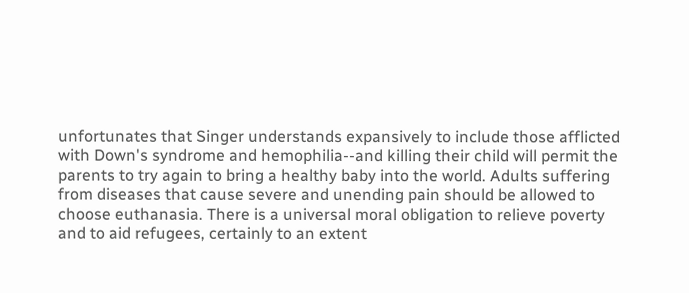unfortunates that Singer understands expansively to include those afflicted with Down's syndrome and hemophilia--and killing their child will permit the parents to try again to bring a healthy baby into the world. Adults suffering from diseases that cause severe and unending pain should be allowed to choose euthanasia. There is a universal moral obligation to relieve poverty and to aid refugees, certainly to an extent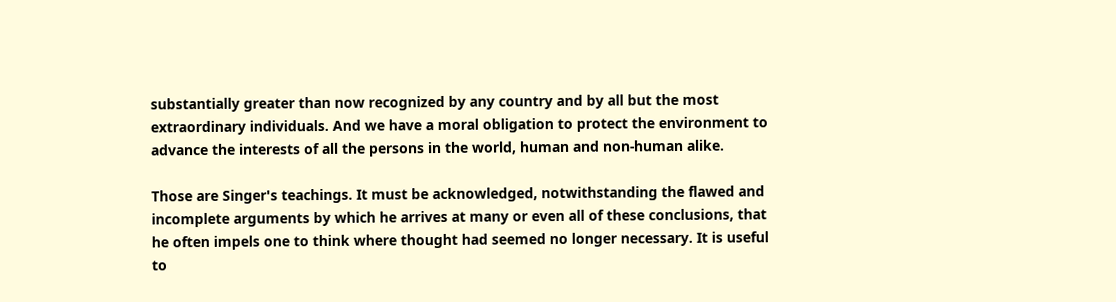substantially greater than now recognized by any country and by all but the most extraordinary individuals. And we have a moral obligation to protect the environment to advance the interests of all the persons in the world, human and non-human alike.

Those are Singer's teachings. It must be acknowledged, notwithstanding the flawed and incomplete arguments by which he arrives at many or even all of these conclusions, that he often impels one to think where thought had seemed no longer necessary. It is useful to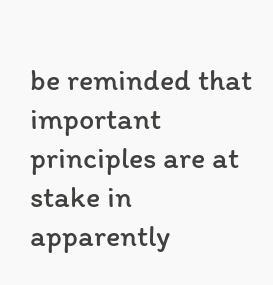be reminded that important principles are at stake in apparently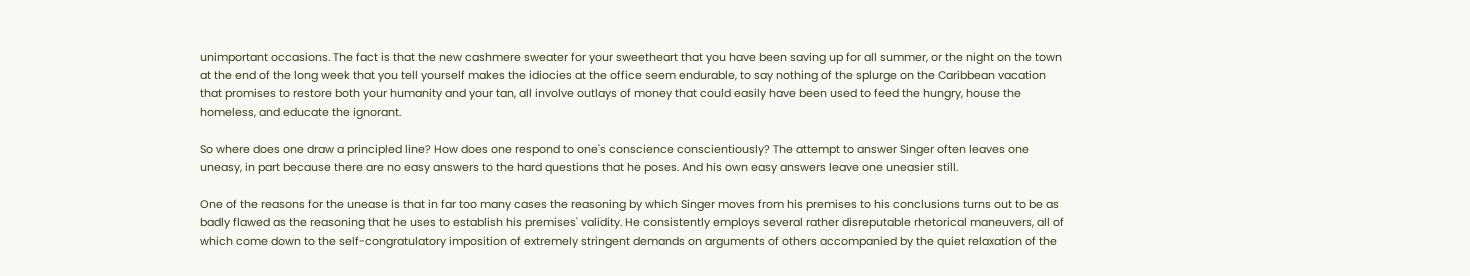unimportant occasions. The fact is that the new cashmere sweater for your sweetheart that you have been saving up for all summer, or the night on the town at the end of the long week that you tell yourself makes the idiocies at the office seem endurable, to say nothing of the splurge on the Caribbean vacation that promises to restore both your humanity and your tan, all involve outlays of money that could easily have been used to feed the hungry, house the homeless, and educate the ignorant.

So where does one draw a principled line? How does one respond to one's conscience conscientiously? The attempt to answer Singer often leaves one uneasy, in part because there are no easy answers to the hard questions that he poses. And his own easy answers leave one uneasier still.

One of the reasons for the unease is that in far too many cases the reasoning by which Singer moves from his premises to his conclusions turns out to be as badly flawed as the reasoning that he uses to establish his premises' validity. He consistently employs several rather disreputable rhetorical maneuvers, all of which come down to the self-congratulatory imposition of extremely stringent demands on arguments of others accompanied by the quiet relaxation of the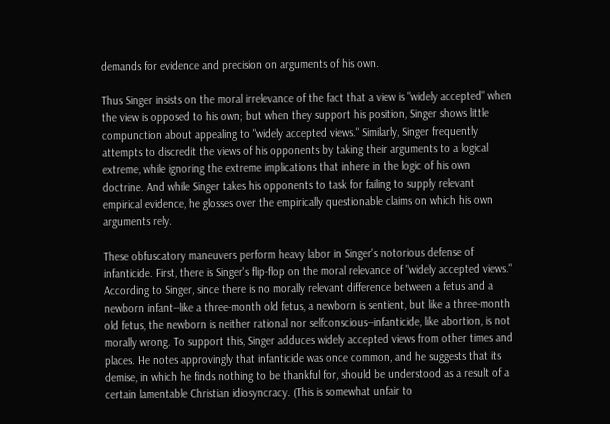demands for evidence and precision on arguments of his own.

Thus Singer insists on the moral irrelevance of the fact that a view is "widely accepted" when the view is opposed to his own; but when they support his position, Singer shows little compunction about appealing to "widely accepted views." Similarly, Singer frequently attempts to discredit the views of his opponents by taking their arguments to a logical extreme, while ignoring the extreme implications that inhere in the logic of his own doctrine. And while Singer takes his opponents to task for failing to supply relevant empirical evidence, he glosses over the empirically questionable claims on which his own arguments rely.

These obfuscatory maneuvers perform heavy labor in Singer's notorious defense of infanticide. First, there is Singer's flip-flop on the moral relevance of "widely accepted views." According to Singer, since there is no morally relevant difference between a fetus and a newborn infant--like a three-month old fetus, a newborn is sentient, but like a three-month old fetus, the newborn is neither rational nor selfconscious--infanticide, like abortion, is not morally wrong. To support this, Singer adduces widely accepted views from other times and places. He notes approvingly that infanticide was once common, and he suggests that its demise, in which he finds nothing to be thankful for, should be understood as a result of a certain lamentable Christian idiosyncracy. (This is somewhat unfair to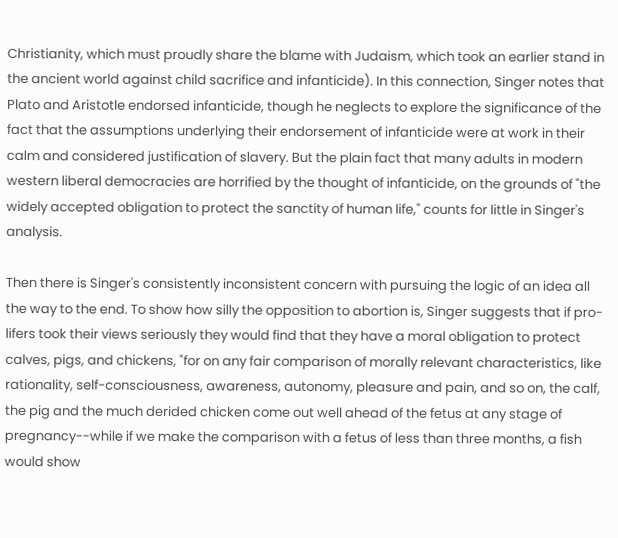Christianity, which must proudly share the blame with Judaism, which took an earlier stand in the ancient world against child sacrifice and infanticide). In this connection, Singer notes that Plato and Aristotle endorsed infanticide, though he neglects to explore the significance of the fact that the assumptions underlying their endorsement of infanticide were at work in their calm and considered justification of slavery. But the plain fact that many adults in modern western liberal democracies are horrified by the thought of infanticide, on the grounds of "the widely accepted obligation to protect the sanctity of human life," counts for little in Singer's analysis.

Then there is Singer's consistently inconsistent concern with pursuing the logic of an idea all the way to the end. To show how silly the opposition to abortion is, Singer suggests that if pro-lifers took their views seriously they would find that they have a moral obligation to protect calves, pigs, and chickens, "for on any fair comparison of morally relevant characteristics, like rationality, self-consciousness, awareness, autonomy, pleasure and pain, and so on, the calf, the pig and the much derided chicken come out well ahead of the fetus at any stage of pregnancy--while if we make the comparison with a fetus of less than three months, a fish would show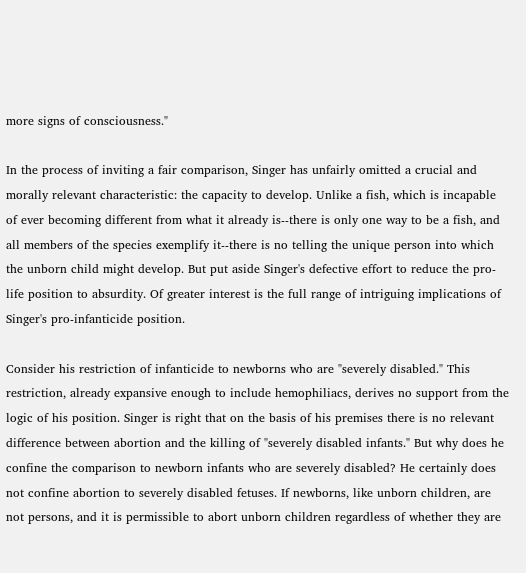more signs of consciousness."

In the process of inviting a fair comparison, Singer has unfairly omitted a crucial and morally relevant characteristic: the capacity to develop. Unlike a fish, which is incapable of ever becoming different from what it already is--there is only one way to be a fish, and all members of the species exemplify it--there is no telling the unique person into which the unborn child might develop. But put aside Singer's defective effort to reduce the pro-life position to absurdity. Of greater interest is the full range of intriguing implications of Singer's pro-infanticide position.

Consider his restriction of infanticide to newborns who are "severely disabled." This restriction, already expansive enough to include hemophiliacs, derives no support from the logic of his position. Singer is right that on the basis of his premises there is no relevant difference between abortion and the killing of "severely disabled infants." But why does he confine the comparison to newborn infants who are severely disabled? He certainly does not confine abortion to severely disabled fetuses. If newborns, like unborn children, are not persons, and it is permissible to abort unborn children regardless of whether they are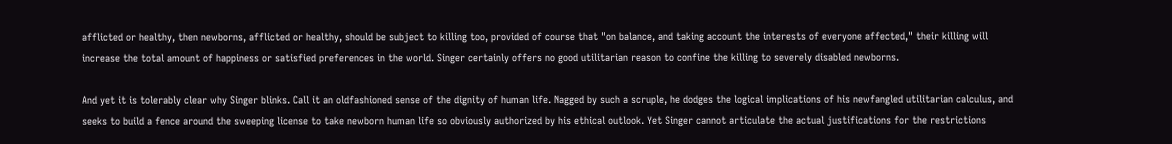afflicted or healthy, then newborns, afflicted or healthy, should be subject to killing too, provided of course that "on balance, and taking account the interests of everyone affected," their killing will increase the total amount of happiness or satisfied preferences in the world. Singer certainly offers no good utilitarian reason to confine the killing to severely disabled newborns.

And yet it is tolerably clear why Singer blinks. Call it an oldfashioned sense of the dignity of human life. Nagged by such a scruple, he dodges the logical implications of his newfangled utilitarian calculus, and seeks to build a fence around the sweeping license to take newborn human life so obviously authorized by his ethical outlook. Yet Singer cannot articulate the actual justifications for the restrictions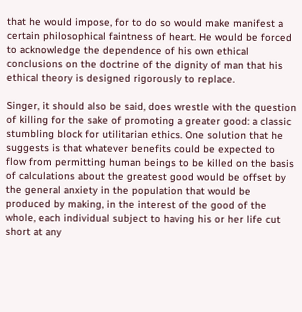that he would impose, for to do so would make manifest a certain philosophical faintness of heart. He would be forced to acknowledge the dependence of his own ethical conclusions on the doctrine of the dignity of man that his ethical theory is designed rigorously to replace.

Singer, it should also be said, does wrestle with the question of killing for the sake of promoting a greater good: a classic stumbling block for utilitarian ethics. One solution that he suggests is that whatever benefits could be expected to flow from permitting human beings to be killed on the basis of calculations about the greatest good would be offset by the general anxiety in the population that would be produced by making, in the interest of the good of the whole, each individual subject to having his or her life cut short at any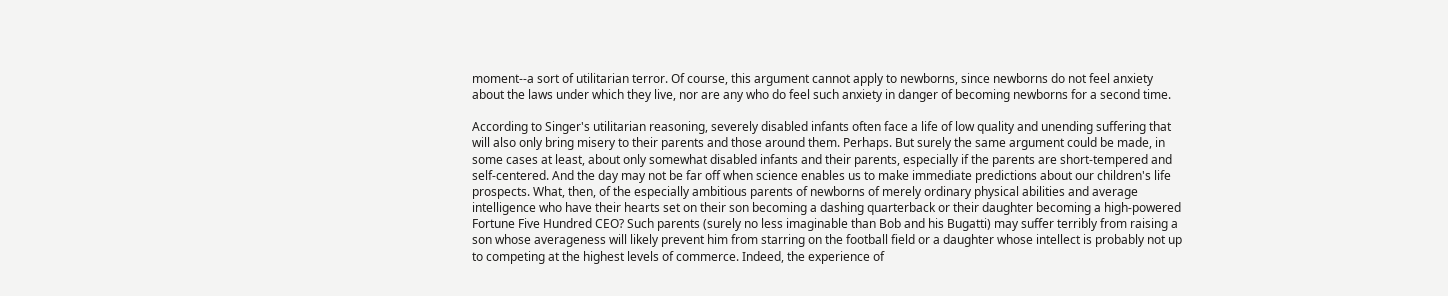moment--a sort of utilitarian terror. Of course, this argument cannot apply to newborns, since newborns do not feel anxiety about the laws under which they live, nor are any who do feel such anxiety in danger of becoming newborns for a second time.

According to Singer's utilitarian reasoning, severely disabled infants often face a life of low quality and unending suffering that will also only bring misery to their parents and those around them. Perhaps. But surely the same argument could be made, in some cases at least, about only somewhat disabled infants and their parents, especially if the parents are short-tempered and self-centered. And the day may not be far off when science enables us to make immediate predictions about our children's life prospects. What, then, of the especially ambitious parents of newborns of merely ordinary physical abilities and average intelligence who have their hearts set on their son becoming a dashing quarterback or their daughter becoming a high-powered Fortune Five Hundred CEO? Such parents (surely no less imaginable than Bob and his Bugatti) may suffer terribly from raising a son whose averageness will likely prevent him from starring on the football field or a daughter whose intellect is probably not up to competing at the highest levels of commerce. Indeed, the experience of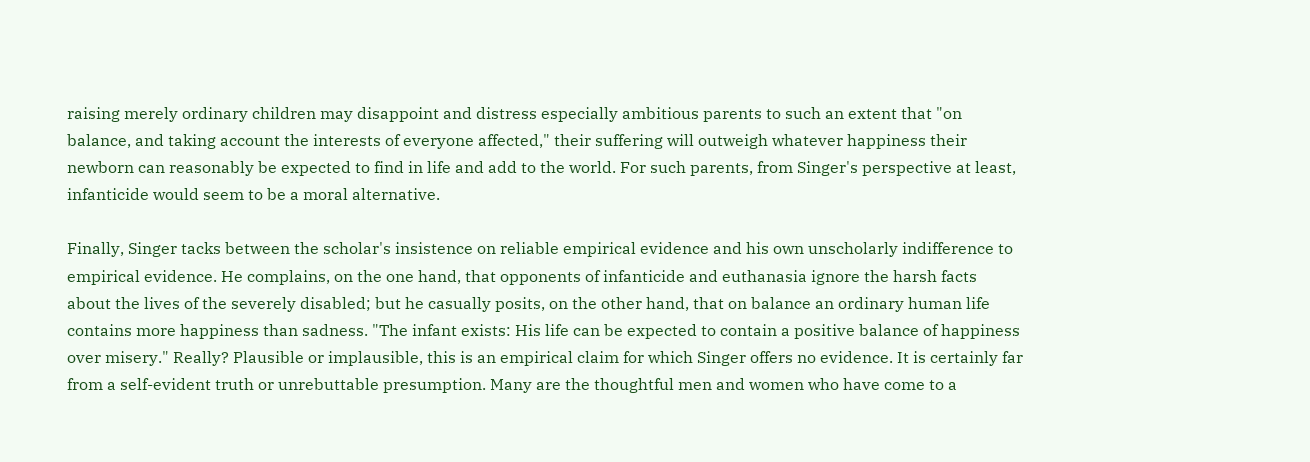raising merely ordinary children may disappoint and distress especially ambitious parents to such an extent that "on balance, and taking account the interests of everyone affected," their suffering will outweigh whatever happiness their newborn can reasonably be expected to find in life and add to the world. For such parents, from Singer's perspective at least, infanticide would seem to be a moral alternative.

Finally, Singer tacks between the scholar's insistence on reliable empirical evidence and his own unscholarly indifference to empirical evidence. He complains, on the one hand, that opponents of infanticide and euthanasia ignore the harsh facts about the lives of the severely disabled; but he casually posits, on the other hand, that on balance an ordinary human life contains more happiness than sadness. "The infant exists: His life can be expected to contain a positive balance of happiness over misery." Really? Plausible or implausible, this is an empirical claim for which Singer offers no evidence. It is certainly far from a self-evident truth or unrebuttable presumption. Many are the thoughtful men and women who have come to a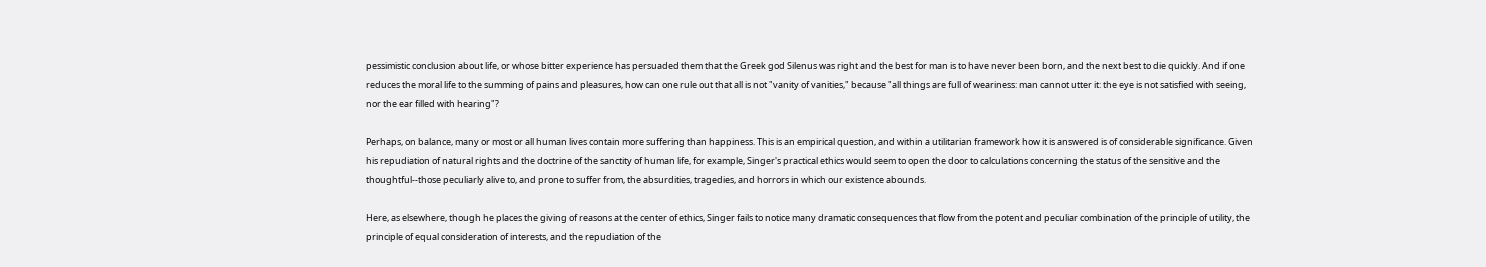pessimistic conclusion about life, or whose bitter experience has persuaded them that the Greek god Silenus was right and the best for man is to have never been born, and the next best to die quickly. And if one reduces the moral life to the summing of pains and pleasures, how can one rule out that all is not "vanity of vanities," because "all things are full of weariness: man cannot utter it: the eye is not satisfied with seeing, nor the ear filled with hearing"?

Perhaps, on balance, many or most or all human lives contain more suffering than happiness. This is an empirical question, and within a utilitarian framework how it is answered is of considerable significance. Given his repudiation of natural rights and the doctrine of the sanctity of human life, for example, Singer's practical ethics would seem to open the door to calculations concerning the status of the sensitive and the thoughtful--those peculiarly alive to, and prone to suffer from, the absurdities, tragedies, and horrors in which our existence abounds.

Here, as elsewhere, though he places the giving of reasons at the center of ethics, Singer fails to notice many dramatic consequences that flow from the potent and peculiar combination of the principle of utility, the principle of equal consideration of interests, and the repudiation of the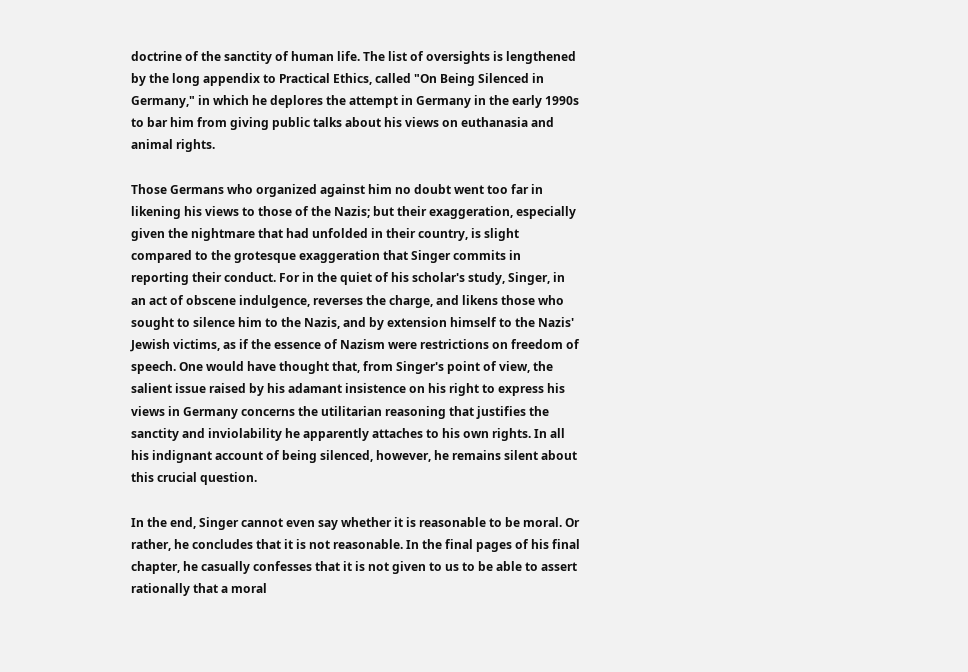doctrine of the sanctity of human life. The list of oversights is lengthened by the long appendix to Practical Ethics, called "On Being Silenced in Germany," in which he deplores the attempt in Germany in the early 1990s to bar him from giving public talks about his views on euthanasia and animal rights.

Those Germans who organized against him no doubt went too far in likening his views to those of the Nazis; but their exaggeration, especially given the nightmare that had unfolded in their country, is slight compared to the grotesque exaggeration that Singer commits in reporting their conduct. For in the quiet of his scholar's study, Singer, in an act of obscene indulgence, reverses the charge, and likens those who sought to silence him to the Nazis, and by extension himself to the Nazis' Jewish victims, as if the essence of Nazism were restrictions on freedom of speech. One would have thought that, from Singer's point of view, the salient issue raised by his adamant insistence on his right to express his views in Germany concerns the utilitarian reasoning that justifies the sanctity and inviolability he apparently attaches to his own rights. In all his indignant account of being silenced, however, he remains silent about this crucial question.

In the end, Singer cannot even say whether it is reasonable to be moral. Or rather, he concludes that it is not reasonable. In the final pages of his final chapter, he casually confesses that it is not given to us to be able to assert rationally that a moral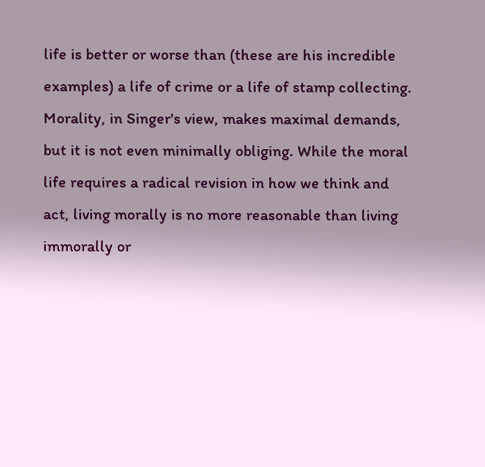life is better or worse than (these are his incredible examples) a life of crime or a life of stamp collecting. Morality, in Singer's view, makes maximal demands, but it is not even minimally obliging. While the moral life requires a radical revision in how we think and act, living morally is no more reasonable than living immorally or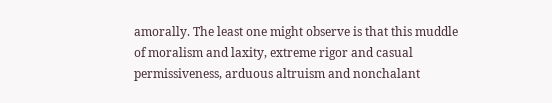amorally. The least one might observe is that this muddle of moralism and laxity, extreme rigor and casual permissiveness, arduous altruism and nonchalant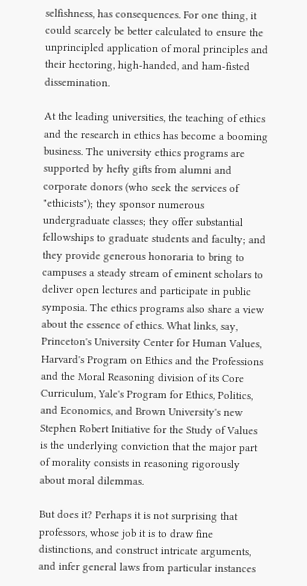selfishness, has consequences. For one thing, it could scarcely be better calculated to ensure the unprincipled application of moral principles and their hectoring, high-handed, and ham-fisted dissemination.

At the leading universities, the teaching of ethics and the research in ethics has become a booming business. The university ethics programs are supported by hefty gifts from alumni and corporate donors (who seek the services of "ethicists"); they sponsor numerous undergraduate classes; they offer substantial fellowships to graduate students and faculty; and they provide generous honoraria to bring to campuses a steady stream of eminent scholars to deliver open lectures and participate in public symposia. The ethics programs also share a view about the essence of ethics. What links, say, Princeton's University Center for Human Values, Harvard's Program on Ethics and the Professions and the Moral Reasoning division of its Core Curriculum, Yale's Program for Ethics, Politics, and Economics, and Brown University's new Stephen Robert Initiative for the Study of Values is the underlying conviction that the major part of morality consists in reasoning rigorously about moral dilemmas.

But does it? Perhaps it is not surprising that professors, whose job it is to draw fine distinctions, and construct intricate arguments, and infer general laws from particular instances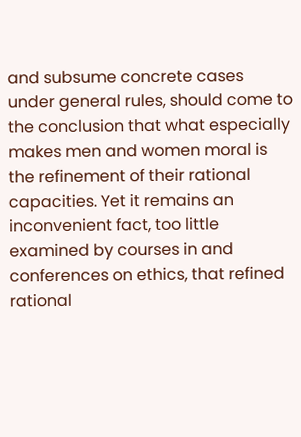and subsume concrete cases under general rules, should come to the conclusion that what especially makes men and women moral is the refinement of their rational capacities. Yet it remains an inconvenient fact, too little examined by courses in and conferences on ethics, that refined rational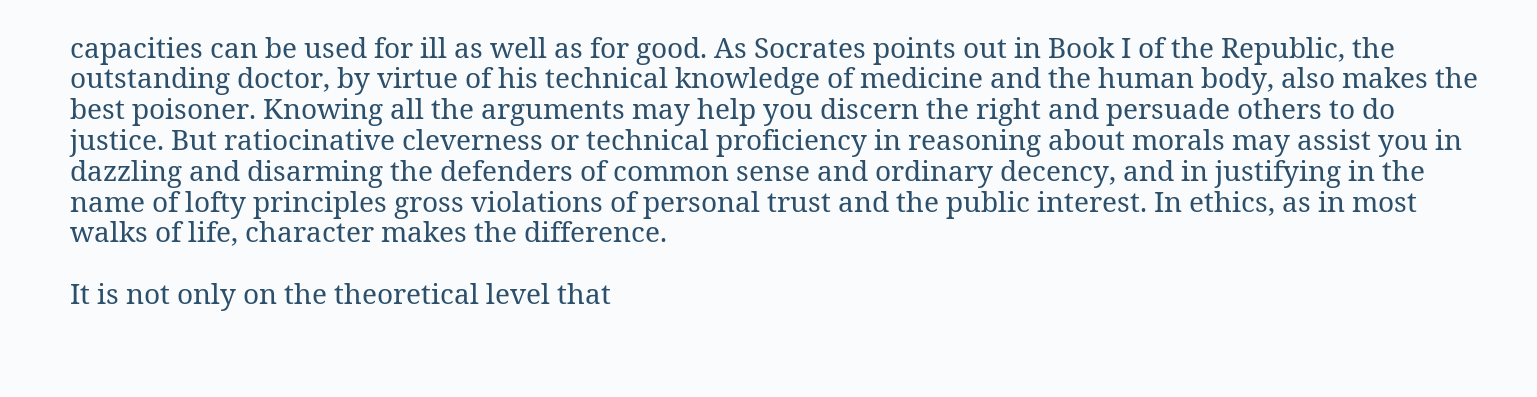capacities can be used for ill as well as for good. As Socrates points out in Book I of the Republic, the outstanding doctor, by virtue of his technical knowledge of medicine and the human body, also makes the best poisoner. Knowing all the arguments may help you discern the right and persuade others to do justice. But ratiocinative cleverness or technical proficiency in reasoning about morals may assist you in dazzling and disarming the defenders of common sense and ordinary decency, and in justifying in the name of lofty principles gross violations of personal trust and the public interest. In ethics, as in most walks of life, character makes the difference.

It is not only on the theoretical level that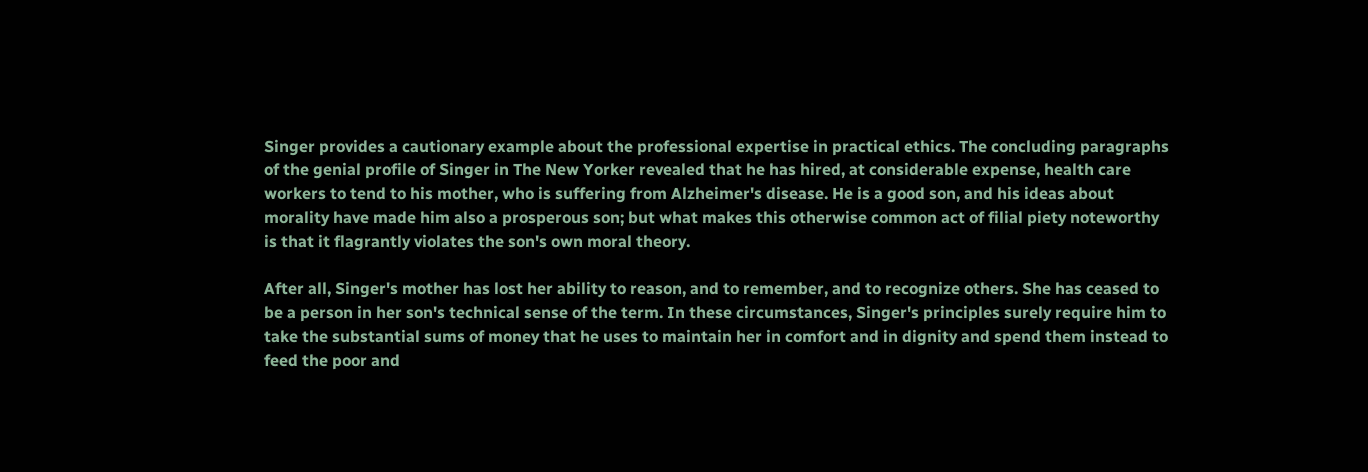Singer provides a cautionary example about the professional expertise in practical ethics. The concluding paragraphs of the genial profile of Singer in The New Yorker revealed that he has hired, at considerable expense, health care workers to tend to his mother, who is suffering from Alzheimer's disease. He is a good son, and his ideas about morality have made him also a prosperous son; but what makes this otherwise common act of filial piety noteworthy is that it flagrantly violates the son's own moral theory.

After all, Singer's mother has lost her ability to reason, and to remember, and to recognize others. She has ceased to be a person in her son's technical sense of the term. In these circumstances, Singer's principles surely require him to take the substantial sums of money that he uses to maintain her in comfort and in dignity and spend them instead to feed the poor and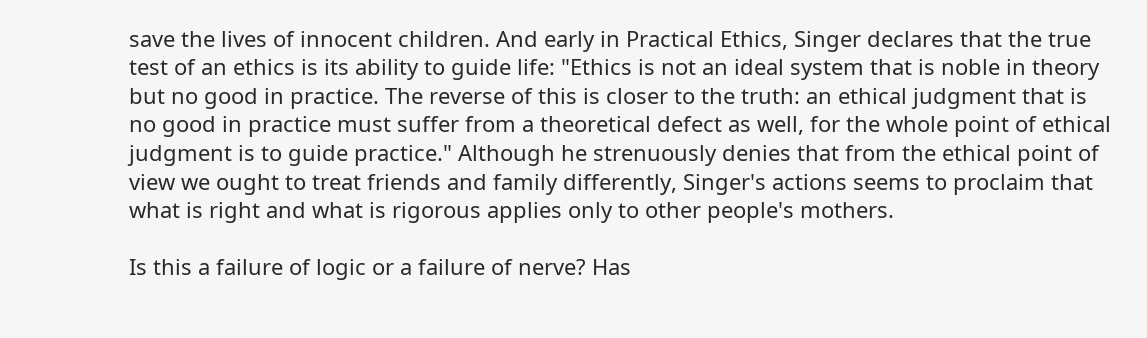save the lives of innocent children. And early in Practical Ethics, Singer declares that the true test of an ethics is its ability to guide life: "Ethics is not an ideal system that is noble in theory but no good in practice. The reverse of this is closer to the truth: an ethical judgment that is no good in practice must suffer from a theoretical defect as well, for the whole point of ethical judgment is to guide practice." Although he strenuously denies that from the ethical point of view we ought to treat friends and family differently, Singer's actions seems to proclaim that what is right and what is rigorous applies only to other people's mothers.

Is this a failure of logic or a failure of nerve? Has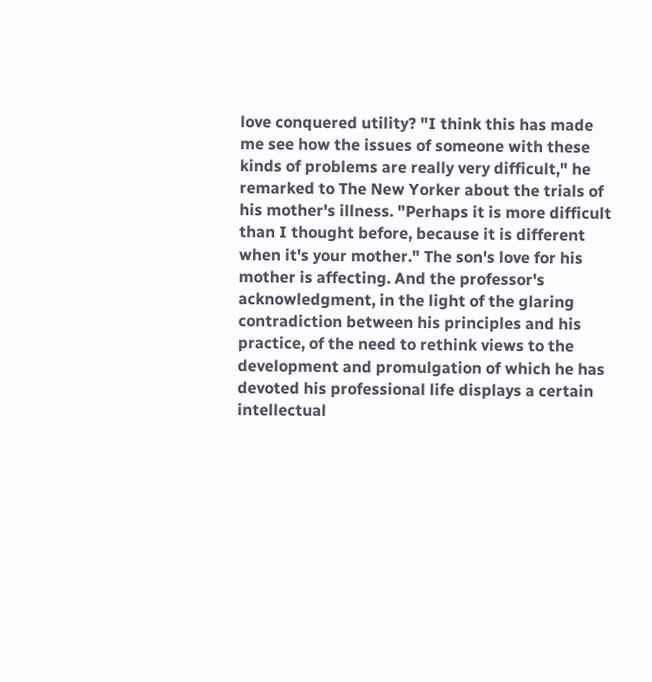love conquered utility? "I think this has made me see how the issues of someone with these kinds of problems are really very difficult," he remarked to The New Yorker about the trials of his mother's illness. "Perhaps it is more difficult than I thought before, because it is different when it's your mother." The son's love for his mother is affecting. And the professor's acknowledgment, in the light of the glaring contradiction between his principles and his practice, of the need to rethink views to the development and promulgation of which he has devoted his professional life displays a certain intellectual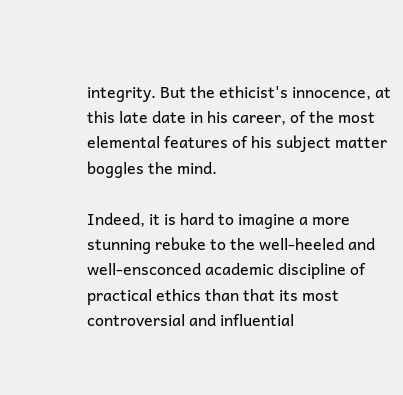integrity. But the ethicist's innocence, at this late date in his career, of the most elemental features of his subject matter boggles the mind.

Indeed, it is hard to imagine a more stunning rebuke to the well-heeled and well-ensconced academic discipline of practical ethics than that its most controversial and influential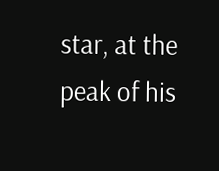star, at the peak of his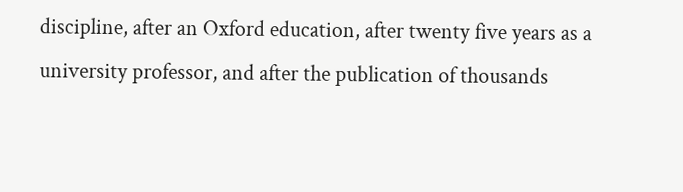discipline, after an Oxford education, after twenty five years as a university professor, and after the publication of thousands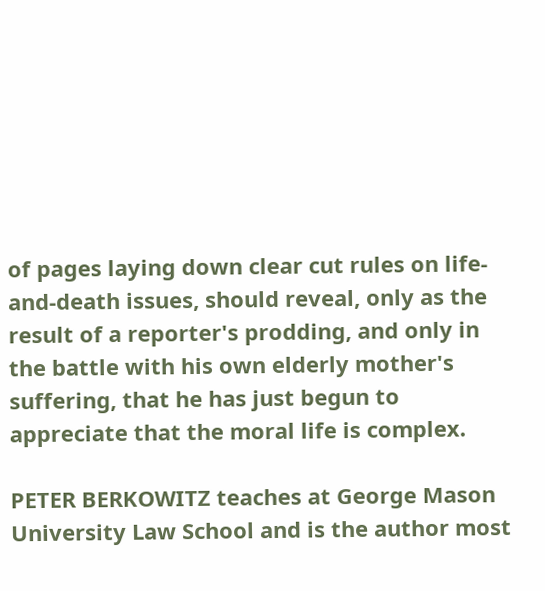of pages laying down clear cut rules on life-and-death issues, should reveal, only as the result of a reporter's prodding, and only in the battle with his own elderly mother's suffering, that he has just begun to appreciate that the moral life is complex.

PETER BERKOWITZ teaches at George Mason University Law School and is the author most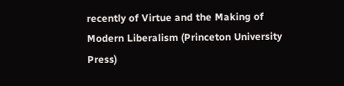recently of Virtue and the Making of Modern Liberalism (Princeton University Press)